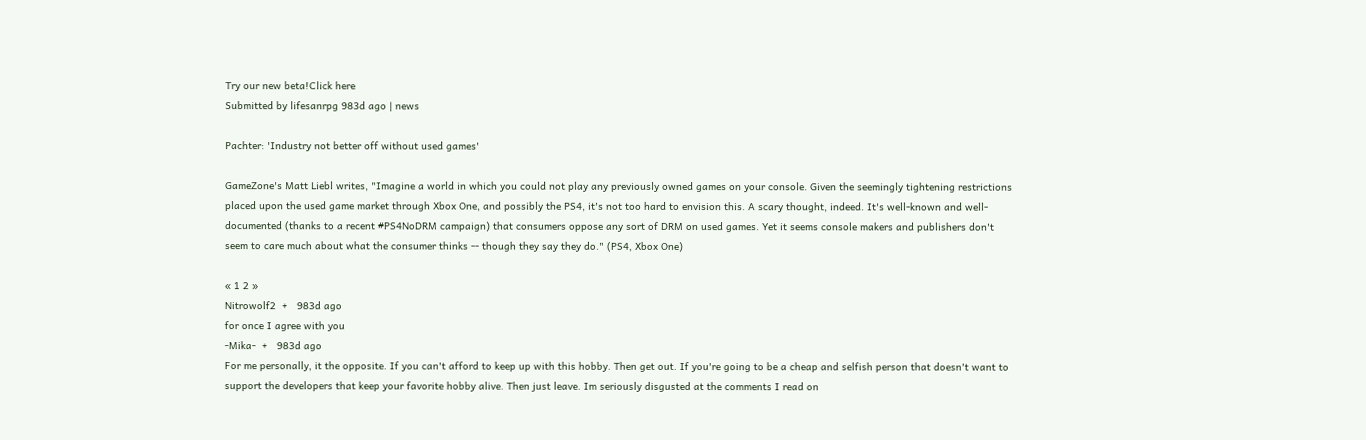Try our new beta!Click here
Submitted by lifesanrpg 983d ago | news

Pachter: 'Industry not better off without used games'

GameZone's Matt Liebl writes, "Imagine a world in which you could not play any previously owned games on your console. Given the seemingly tightening restrictions placed upon the used game market through Xbox One, and possibly the PS4, it's not too hard to envision this. A scary thought, indeed. It's well-known and well-documented (thanks to a recent #PS4NoDRM campaign) that consumers oppose any sort of DRM on used games. Yet it seems console makers and publishers don't seem to care much about what the consumer thinks -- though they say they do." (PS4, Xbox One)

« 1 2 »
Nitrowolf2  +   983d ago
for once I agree with you
-Mika-  +   983d ago
For me personally, it the opposite. If you can't afford to keep up with this hobby. Then get out. If you're going to be a cheap and selfish person that doesn't want to support the developers that keep your favorite hobby alive. Then just leave. Im seriously disgusted at the comments I read on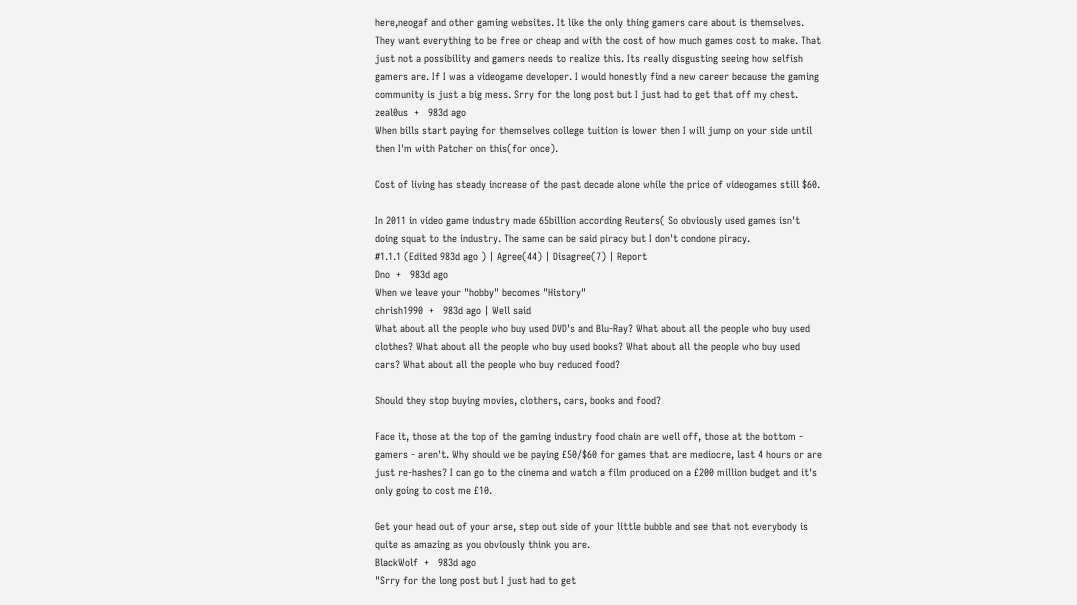here,neogaf and other gaming websites. It like the only thing gamers care about is themselves. They want everything to be free or cheap and with the cost of how much games cost to make. That just not a possibility and gamers needs to realize this. Its really disgusting seeing how selfish gamers are. If I was a videogame developer. I would honestly find a new career because the gaming community is just a big mess. Srry for the long post but I just had to get that off my chest.
zeal0us  +   983d ago
When bills start paying for themselves college tuition is lower then I will jump on your side until then I'm with Patcher on this(for once).

Cost of living has steady increase of the past decade alone while the price of videogames still $60.

In 2011 in video game industry made 65billion according Reuters( So obviously used games isn't doing squat to the industry. The same can be said piracy but I don't condone piracy.
#1.1.1 (Edited 983d ago ) | Agree(44) | Disagree(7) | Report
Dno  +   983d ago
When we leave your "hobby" becomes "History"
chrish1990  +   983d ago | Well said
What about all the people who buy used DVD's and Blu-Ray? What about all the people who buy used clothes? What about all the people who buy used books? What about all the people who buy used cars? What about all the people who buy reduced food?

Should they stop buying movies, clothers, cars, books and food?

Face it, those at the top of the gaming industry food chain are well off, those at the bottom - gamers - aren't. Why should we be paying £50/$60 for games that are mediocre, last 4 hours or are just re-hashes? I can go to the cinema and watch a film produced on a £200 million budget and it's only going to cost me £10.

Get your head out of your arse, step out side of your little bubble and see that not everybody is quite as amazing as you obviously think you are.
BlackWolf  +   983d ago
"Srry for the long post but I just had to get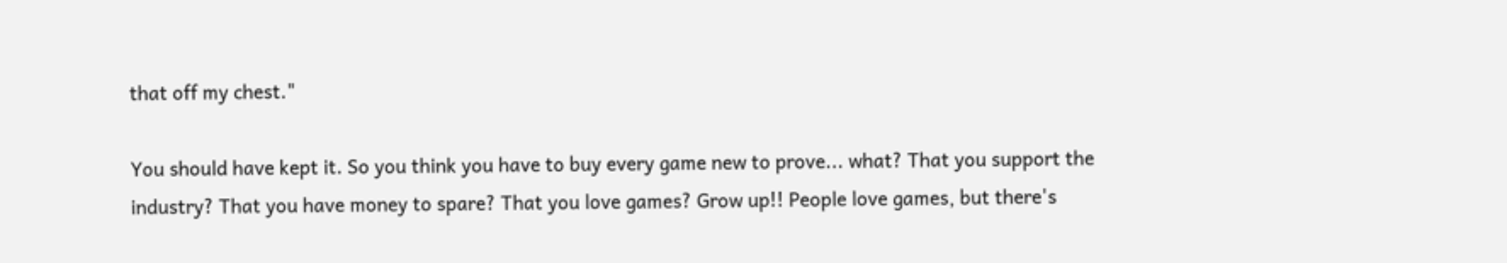that off my chest."

You should have kept it. So you think you have to buy every game new to prove... what? That you support the industry? That you have money to spare? That you love games? Grow up!! People love games, but there's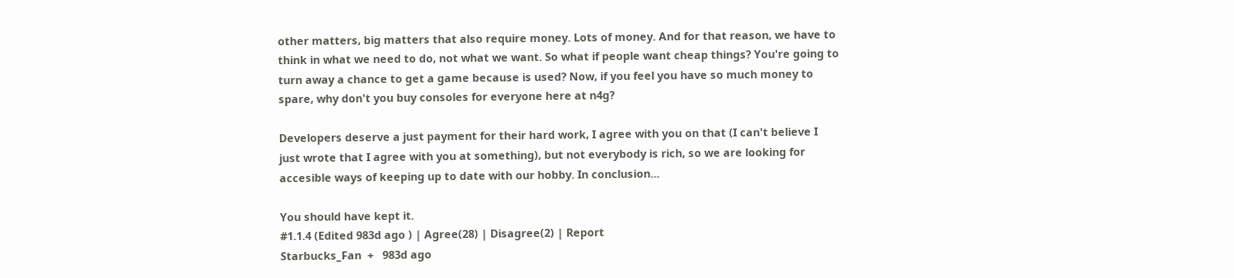other matters, big matters that also require money. Lots of money. And for that reason, we have to think in what we need to do, not what we want. So what if people want cheap things? You're going to turn away a chance to get a game because is used? Now, if you feel you have so much money to spare, why don't you buy consoles for everyone here at n4g?

Developers deserve a just payment for their hard work, I agree with you on that (I can't believe I just wrote that I agree with you at something), but not everybody is rich, so we are looking for accesible ways of keeping up to date with our hobby. In conclusion...

You should have kept it.
#1.1.4 (Edited 983d ago ) | Agree(28) | Disagree(2) | Report
Starbucks_Fan  +   983d ago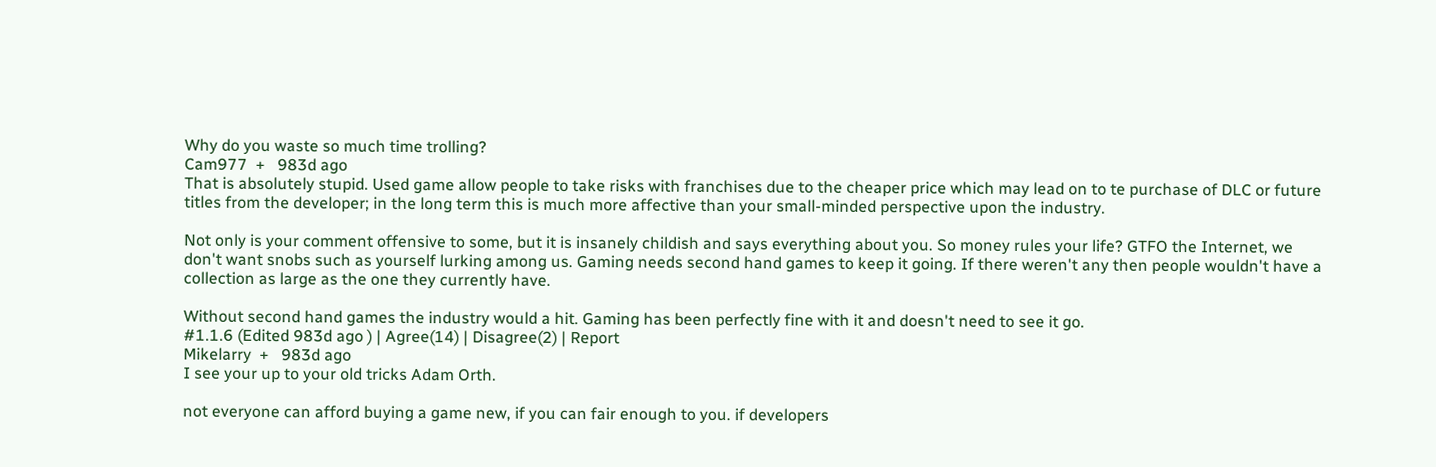Why do you waste so much time trolling?
Cam977  +   983d ago
That is absolutely stupid. Used game allow people to take risks with franchises due to the cheaper price which may lead on to te purchase of DLC or future titles from the developer; in the long term this is much more affective than your small-minded perspective upon the industry.

Not only is your comment offensive to some, but it is insanely childish and says everything about you. So money rules your life? GTFO the Internet, we don't want snobs such as yourself lurking among us. Gaming needs second hand games to keep it going. If there weren't any then people wouldn't have a collection as large as the one they currently have.

Without second hand games the industry would a hit. Gaming has been perfectly fine with it and doesn't need to see it go.
#1.1.6 (Edited 983d ago ) | Agree(14) | Disagree(2) | Report
Mikelarry  +   983d ago
I see your up to your old tricks Adam Orth.

not everyone can afford buying a game new, if you can fair enough to you. if developers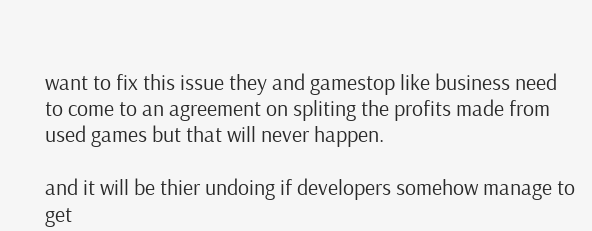want to fix this issue they and gamestop like business need to come to an agreement on spliting the profits made from used games but that will never happen.

and it will be thier undoing if developers somehow manage to get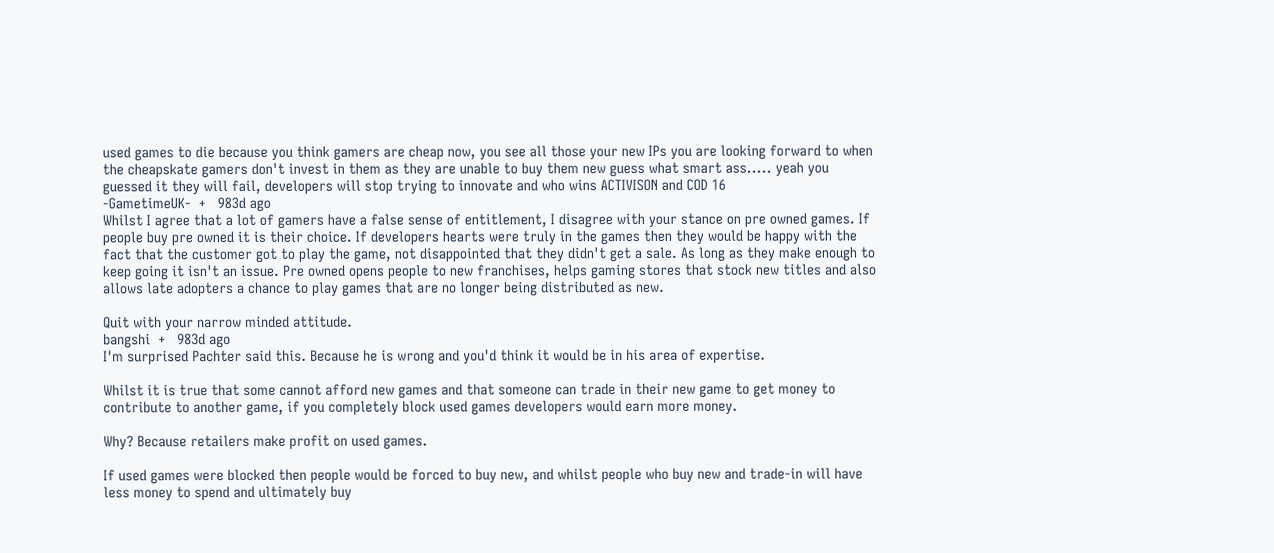used games to die because you think gamers are cheap now, you see all those your new IPs you are looking forward to when the cheapskate gamers don't invest in them as they are unable to buy them new guess what smart ass..... yeah you guessed it they will fail, developers will stop trying to innovate and who wins ACTIVISON and COD 16
-GametimeUK-  +   983d ago
Whilst I agree that a lot of gamers have a false sense of entitlement, I disagree with your stance on pre owned games. If people buy pre owned it is their choice. If developers hearts were truly in the games then they would be happy with the fact that the customer got to play the game, not disappointed that they didn't get a sale. As long as they make enough to keep going it isn't an issue. Pre owned opens people to new franchises, helps gaming stores that stock new titles and also allows late adopters a chance to play games that are no longer being distributed as new.

Quit with your narrow minded attitude.
bangshi  +   983d ago
I'm surprised Pachter said this. Because he is wrong and you'd think it would be in his area of expertise.

Whilst it is true that some cannot afford new games and that someone can trade in their new game to get money to contribute to another game, if you completely block used games developers would earn more money.

Why? Because retailers make profit on used games.

If used games were blocked then people would be forced to buy new, and whilst people who buy new and trade-in will have less money to spend and ultimately buy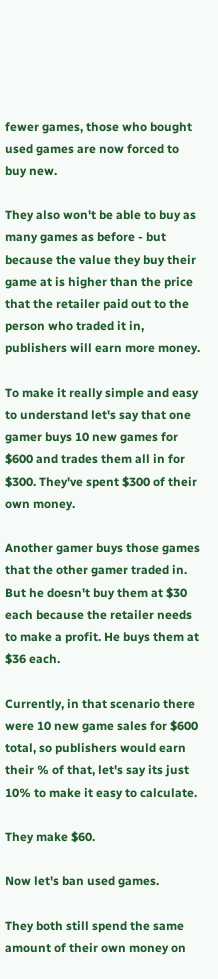fewer games, those who bought used games are now forced to buy new.

They also won't be able to buy as many games as before - but because the value they buy their game at is higher than the price that the retailer paid out to the person who traded it in, publishers will earn more money.

To make it really simple and easy to understand let's say that one gamer buys 10 new games for $600 and trades them all in for $300. They've spent $300 of their own money.

Another gamer buys those games that the other gamer traded in. But he doesn't buy them at $30 each because the retailer needs to make a profit. He buys them at $36 each.

Currently, in that scenario there were 10 new game sales for $600 total, so publishers would earn their % of that, let's say its just 10% to make it easy to calculate.

They make $60.

Now let's ban used games.

They both still spend the same amount of their own money on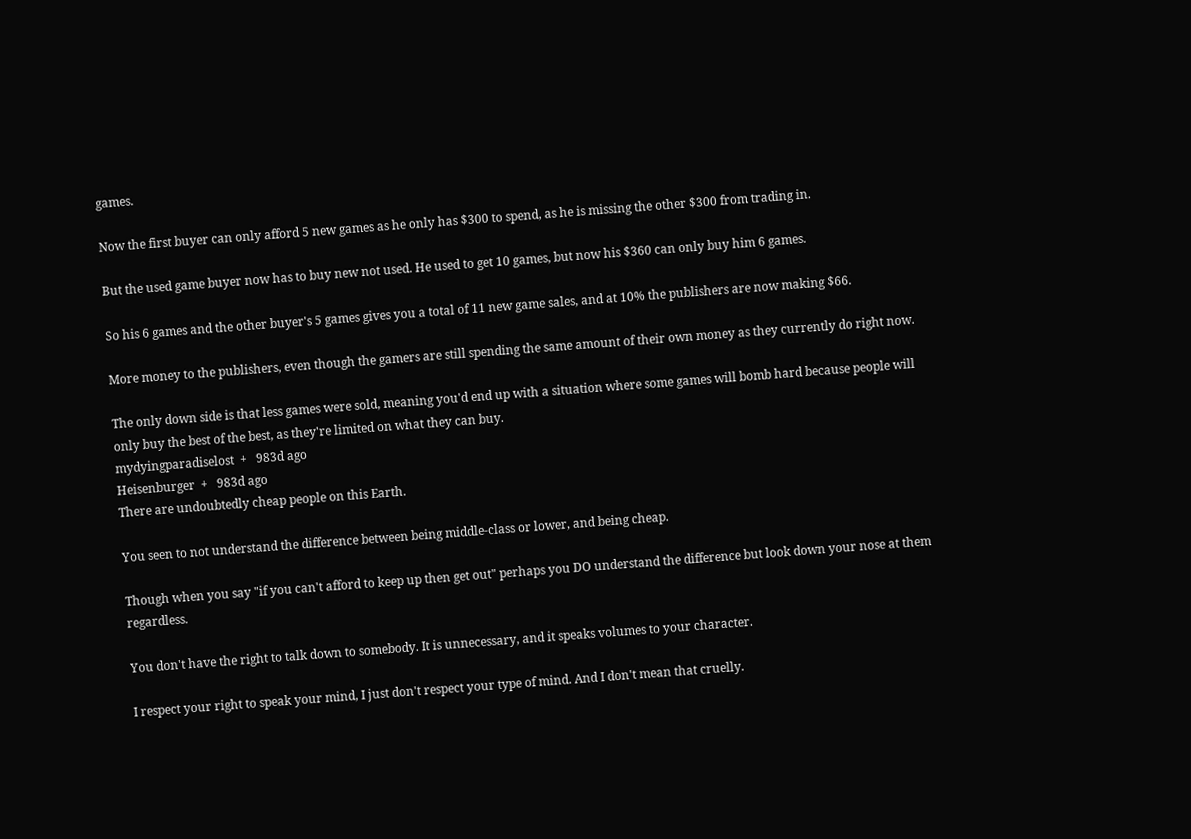games.

Now the first buyer can only afford 5 new games as he only has $300 to spend, as he is missing the other $300 from trading in.

But the used game buyer now has to buy new not used. He used to get 10 games, but now his $360 can only buy him 6 games.

So his 6 games and the other buyer's 5 games gives you a total of 11 new game sales, and at 10% the publishers are now making $66.

More money to the publishers, even though the gamers are still spending the same amount of their own money as they currently do right now.

The only down side is that less games were sold, meaning you'd end up with a situation where some games will bomb hard because people will only buy the best of the best, as they're limited on what they can buy.
mydyingparadiselost  +   983d ago
Heisenburger  +   983d ago
There are undoubtedly cheap people on this Earth.

You seen to not understand the difference between being middle-class or lower, and being cheap.

Though when you say "if you can't afford to keep up then get out" perhaps you DO understand the difference but look down your nose at them regardless.

You don't have the right to talk down to somebody. It is unnecessary, and it speaks volumes to your character.

I respect your right to speak your mind, I just don't respect your type of mind. And I don't mean that cruelly.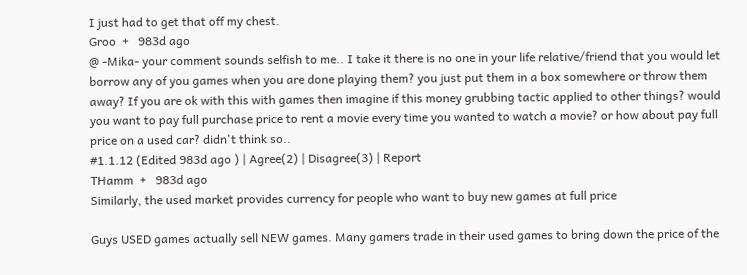I just had to get that off my chest.
Groo  +   983d ago
@ -Mika- your comment sounds selfish to me.. I take it there is no one in your life relative/friend that you would let borrow any of you games when you are done playing them? you just put them in a box somewhere or throw them away? If you are ok with this with games then imagine if this money grubbing tactic applied to other things? would you want to pay full purchase price to rent a movie every time you wanted to watch a movie? or how about pay full price on a used car? didn't think so..
#1.1.12 (Edited 983d ago ) | Agree(2) | Disagree(3) | Report
THamm  +   983d ago
Similarly, the used market provides currency for people who want to buy new games at full price

Guys USED games actually sell NEW games. Many gamers trade in their used games to bring down the price of the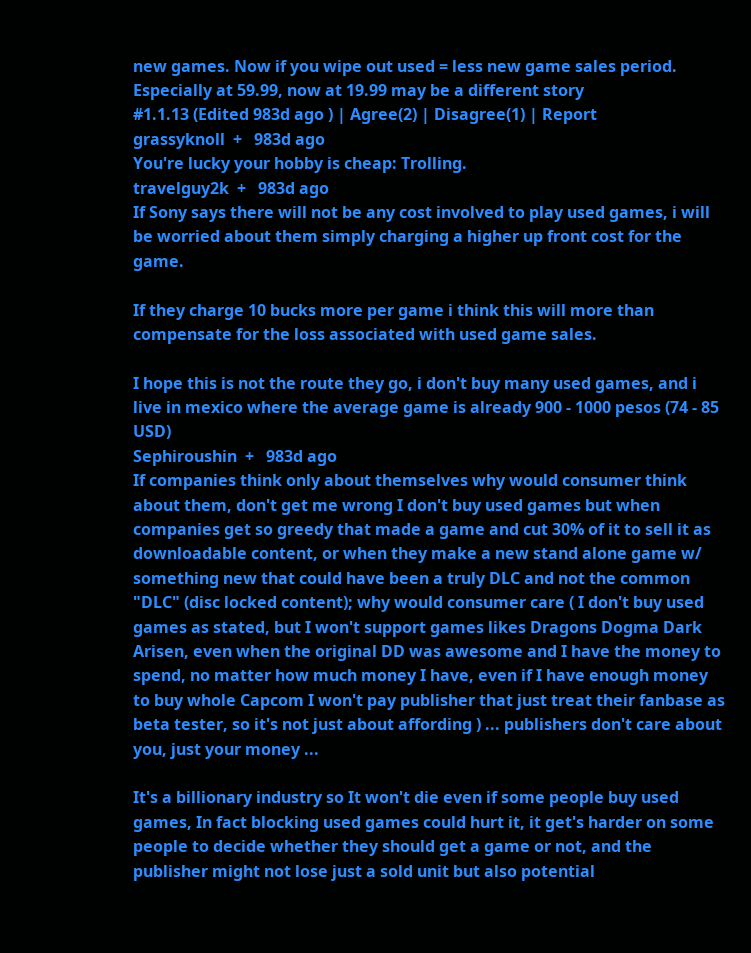new games. Now if you wipe out used = less new game sales period. Especially at 59.99, now at 19.99 may be a different story
#1.1.13 (Edited 983d ago ) | Agree(2) | Disagree(1) | Report
grassyknoll  +   983d ago
You're lucky your hobby is cheap: Trolling.
travelguy2k  +   983d ago
If Sony says there will not be any cost involved to play used games, i will be worried about them simply charging a higher up front cost for the game.

If they charge 10 bucks more per game i think this will more than compensate for the loss associated with used game sales.

I hope this is not the route they go, i don't buy many used games, and i live in mexico where the average game is already 900 - 1000 pesos (74 - 85 USD)
Sephiroushin  +   983d ago
If companies think only about themselves why would consumer think about them, don't get me wrong I don't buy used games but when companies get so greedy that made a game and cut 30% of it to sell it as downloadable content, or when they make a new stand alone game w/ something new that could have been a truly DLC and not the common "DLC" (disc locked content); why would consumer care ( I don't buy used games as stated, but I won't support games likes Dragons Dogma Dark Arisen, even when the original DD was awesome and I have the money to spend, no matter how much money I have, even if I have enough money to buy whole Capcom I won't pay publisher that just treat their fanbase as beta tester, so it's not just about affording ) ... publishers don't care about you, just your money ...

It's a billionary industry so It won't die even if some people buy used games, In fact blocking used games could hurt it, it get's harder on some people to decide whether they should get a game or not, and the publisher might not lose just a sold unit but also potential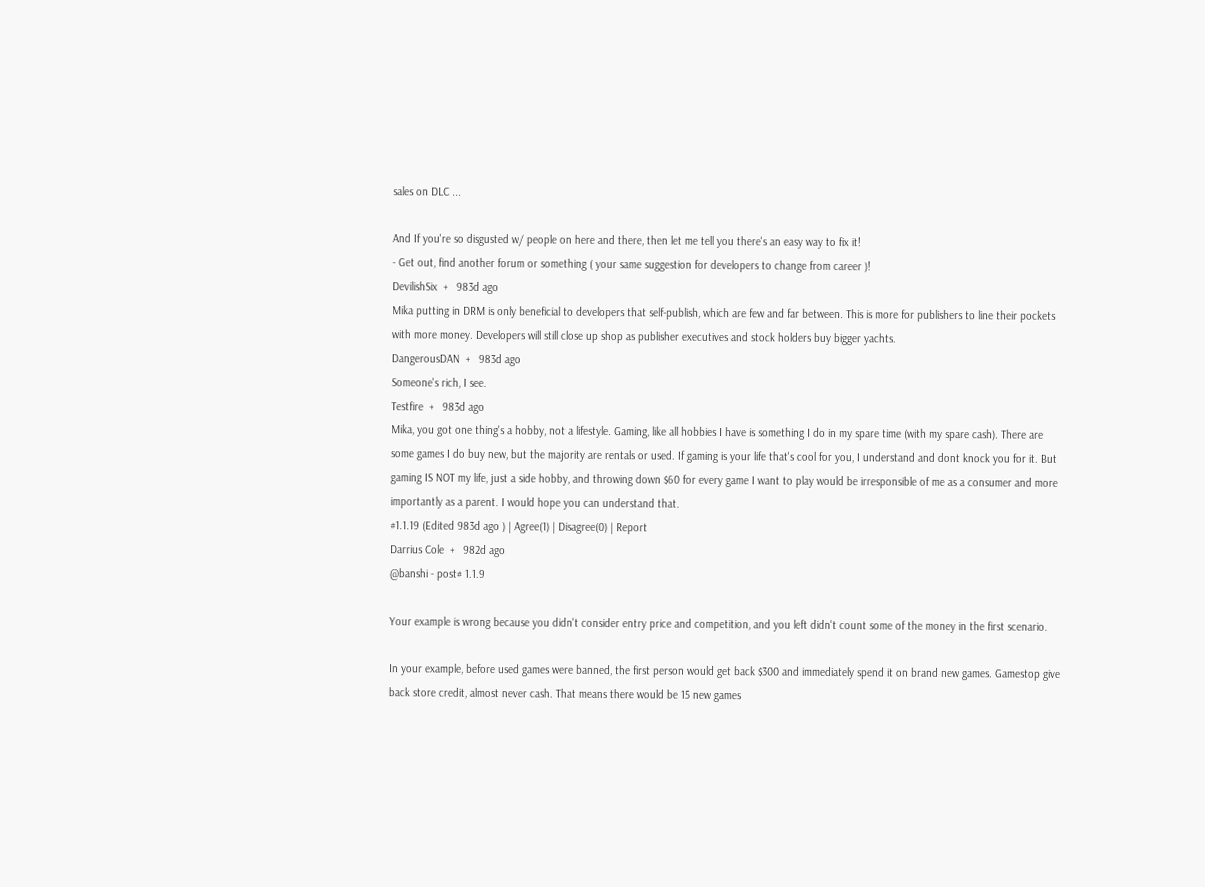sales on DLC ...

And If you're so disgusted w/ people on here and there, then let me tell you there's an easy way to fix it!
- Get out, find another forum or something ( your same suggestion for developers to change from career )!
DevilishSix  +   983d ago
Mika putting in DRM is only beneficial to developers that self-publish, which are few and far between. This is more for publishers to line their pockets with more money. Developers will still close up shop as publisher executives and stock holders buy bigger yachts.
DangerousDAN  +   983d ago
Someone's rich, I see.
Testfire  +   983d ago
Mika, you got one thing's a hobby, not a lifestyle. Gaming, like all hobbies I have is something I do in my spare time (with my spare cash). There are some games I do buy new, but the majority are rentals or used. If gaming is your life that's cool for you, I understand and dont knock you for it. But gaming IS NOT my life, just a side hobby, and throwing down $60 for every game I want to play would be irresponsible of me as a consumer and more importantly as a parent. I would hope you can understand that.
#1.1.19 (Edited 983d ago ) | Agree(1) | Disagree(0) | Report
Darrius Cole  +   982d ago
@banshi - post# 1.1.9

Your example is wrong because you didn't consider entry price and competition, and you left didn't count some of the money in the first scenario.

In your example, before used games were banned, the first person would get back $300 and immediately spend it on brand new games. Gamestop give back store credit, almost never cash. That means there would be 15 new games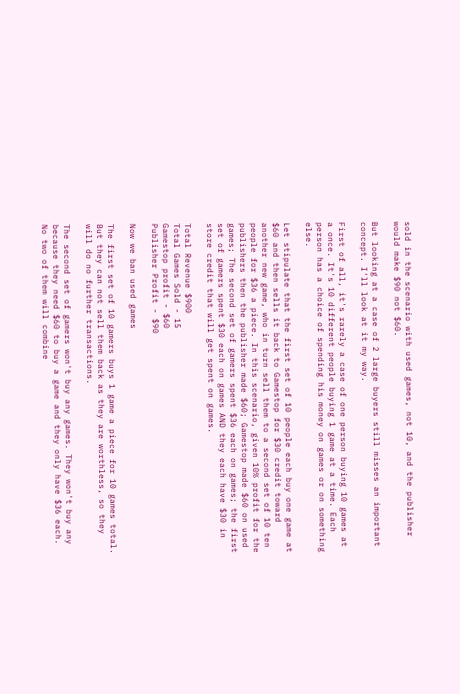sold in the scenario with used games, not 10, and the publisher would make $90 not $60.

But looking at a case of 2 large buyers still misses an important concept. I'll look at it my way.

First of all, it's rarely a case of one person buying 10 games at a once. It's 10 different people buying 1 game at a time. Each person has a choice of spending his money on games or on something else.

Let stipulate that the first set of 10 people each buy one game at $60 and then sells it back to Gamestop for $30 credit toward another new game, who in turn sell them to a second set of 10 ten people for $36 a piece. In this scenario, given 10% profit for the publishers then the publisher made $60; Gamestop made $60 on used games; The second set of gamers spent $36 each on games; the first set of gamers spent $30 each on games AND they each have $30 in store credit that will get spent on games.

Total Revenue $900
Total Games Sold - 15
Gamestop profit - $60
Publisher Profit - $90

Now we ban used games

The first set of 10 gamers buys 1 game a piece for 10 games total. But they can not sell them back as they are worthless, so they will do no further transactions.

The second set of gamers won't buy any games. They won't buy any because they need $60 to buy a game and they only have $36 each. No two of them will combine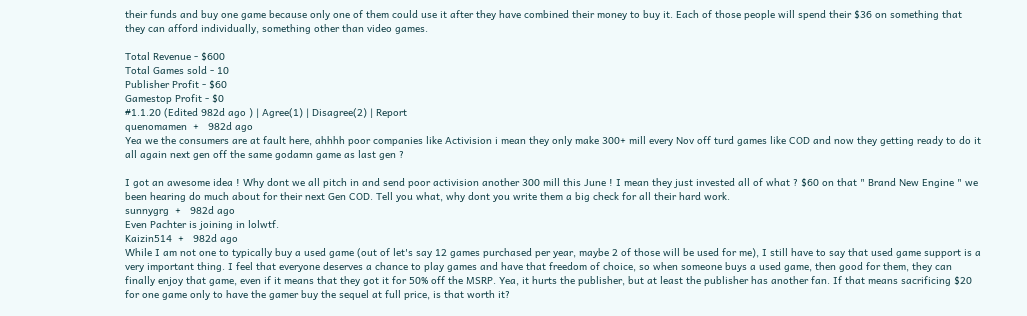their funds and buy one game because only one of them could use it after they have combined their money to buy it. Each of those people will spend their $36 on something that they can afford individually, something other than video games.

Total Revenue - $600
Total Games sold - 10
Publisher Profit - $60
Gamestop Profit - $0
#1.1.20 (Edited 982d ago ) | Agree(1) | Disagree(2) | Report
quenomamen  +   982d ago
Yea we the consumers are at fault here, ahhhh poor companies like Activision i mean they only make 300+ mill every Nov off turd games like COD and now they getting ready to do it all again next gen off the same godamn game as last gen ?

I got an awesome idea ! Why dont we all pitch in and send poor activision another 300 mill this June ! I mean they just invested all of what ? $60 on that " Brand New Engine " we been hearing do much about for their next Gen COD. Tell you what, why dont you write them a big check for all their hard work.
sunnygrg  +   982d ago
Even Pachter is joining in lolwtf.
Kaizin514  +   982d ago
While I am not one to typically buy a used game (out of let's say 12 games purchased per year, maybe 2 of those will be used for me), I still have to say that used game support is a very important thing. I feel that everyone deserves a chance to play games and have that freedom of choice, so when someone buys a used game, then good for them, they can finally enjoy that game, even if it means that they got it for 50% off the MSRP. Yea, it hurts the publisher, but at least the publisher has another fan. If that means sacrificing $20 for one game only to have the gamer buy the sequel at full price, is that worth it?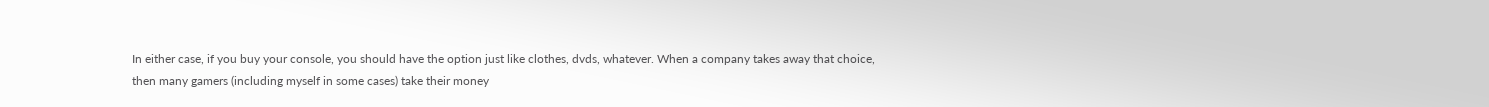In either case, if you buy your console, you should have the option just like clothes, dvds, whatever. When a company takes away that choice, then many gamers (including myself in some cases) take their money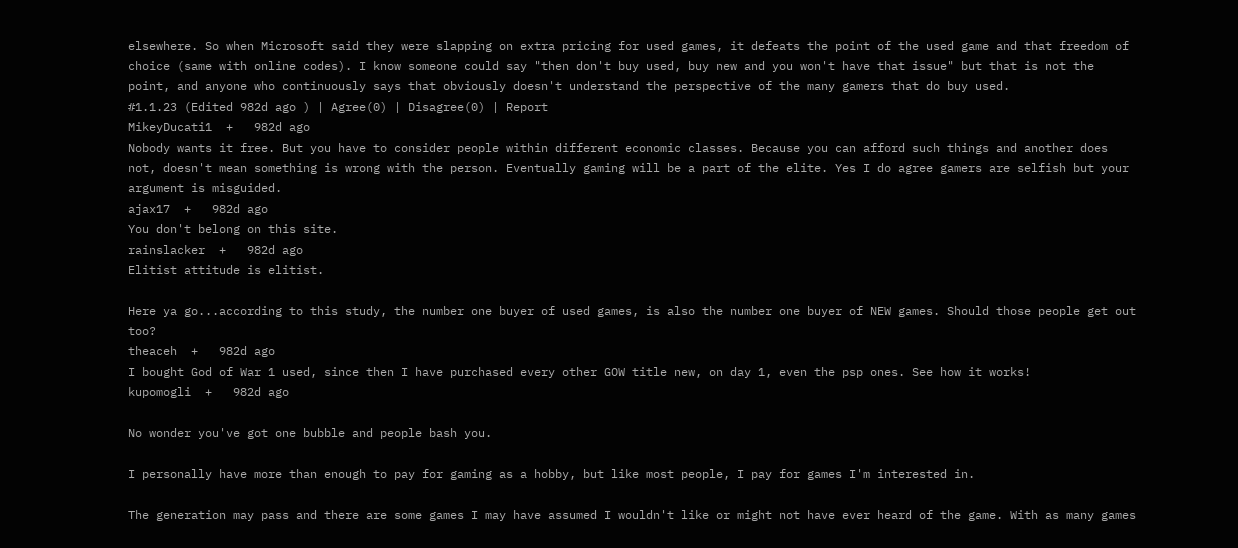elsewhere. So when Microsoft said they were slapping on extra pricing for used games, it defeats the point of the used game and that freedom of choice (same with online codes). I know someone could say "then don't buy used, buy new and you won't have that issue" but that is not the point, and anyone who continuously says that obviously doesn't understand the perspective of the many gamers that do buy used.
#1.1.23 (Edited 982d ago ) | Agree(0) | Disagree(0) | Report
MikeyDucati1  +   982d ago
Nobody wants it free. But you have to consider people within different economic classes. Because you can afford such things and another does not, doesn't mean something is wrong with the person. Eventually gaming will be a part of the elite. Yes I do agree gamers are selfish but your argument is misguided.
ajax17  +   982d ago
You don't belong on this site.
rainslacker  +   982d ago
Elitist attitude is elitist.

Here ya go...according to this study, the number one buyer of used games, is also the number one buyer of NEW games. Should those people get out too?
theaceh  +   982d ago
I bought God of War 1 used, since then I have purchased every other GOW title new, on day 1, even the psp ones. See how it works!
kupomogli  +   982d ago

No wonder you've got one bubble and people bash you.

I personally have more than enough to pay for gaming as a hobby, but like most people, I pay for games I'm interested in.

The generation may pass and there are some games I may have assumed I wouldn't like or might not have ever heard of the game. With as many games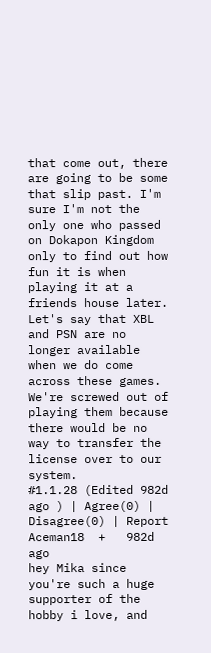that come out, there are going to be some that slip past. I'm sure I'm not the only one who passed on Dokapon Kingdom only to find out how fun it is when playing it at a friends house later. Let's say that XBL and PSN are no longer available when we do come across these games. We're screwed out of playing them because there would be no way to transfer the license over to our system.
#1.1.28 (Edited 982d ago ) | Agree(0) | Disagree(0) | Report
Aceman18  +   982d ago
hey Mika since you're such a huge supporter of the hobby i love, and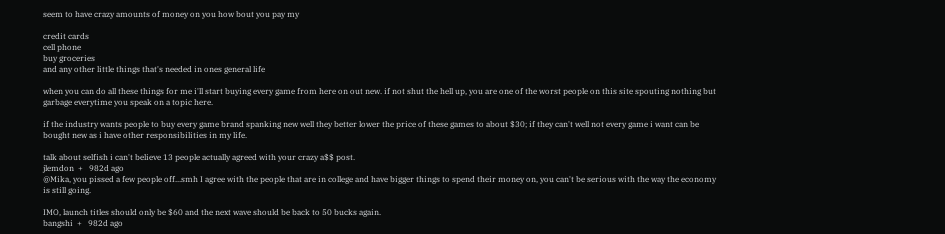seem to have crazy amounts of money on you how bout you pay my

credit cards
cell phone
buy groceries
and any other little things that's needed in ones general life

when you can do all these things for me i'll start buying every game from here on out new. if not shut the hell up, you are one of the worst people on this site spouting nothing but garbage everytime you speak on a topic here.

if the industry wants people to buy every game brand spanking new well they better lower the price of these games to about $30; if they can't well not every game i want can be bought new as i have other responsibilities in my life.

talk about selfish i can't believe 13 people actually agreed with your crazy a$$ post.
jlemdon  +   982d ago
@Mika, you pissed a few people off...smh I agree with the people that are in college and have bigger things to spend their money on, you can't be serious with the way the economy is still going.

IMO, launch titles should only be $60 and the next wave should be back to 50 bucks again.
bangshi  +   982d ago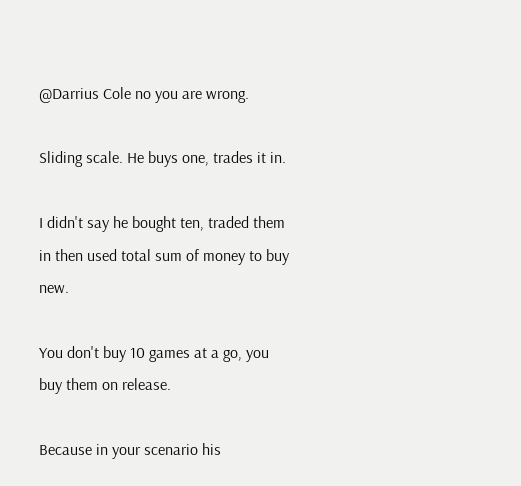@Darrius Cole no you are wrong.

Sliding scale. He buys one, trades it in.

I didn't say he bought ten, traded them in then used total sum of money to buy new.

You don't buy 10 games at a go, you buy them on release.

Because in your scenario his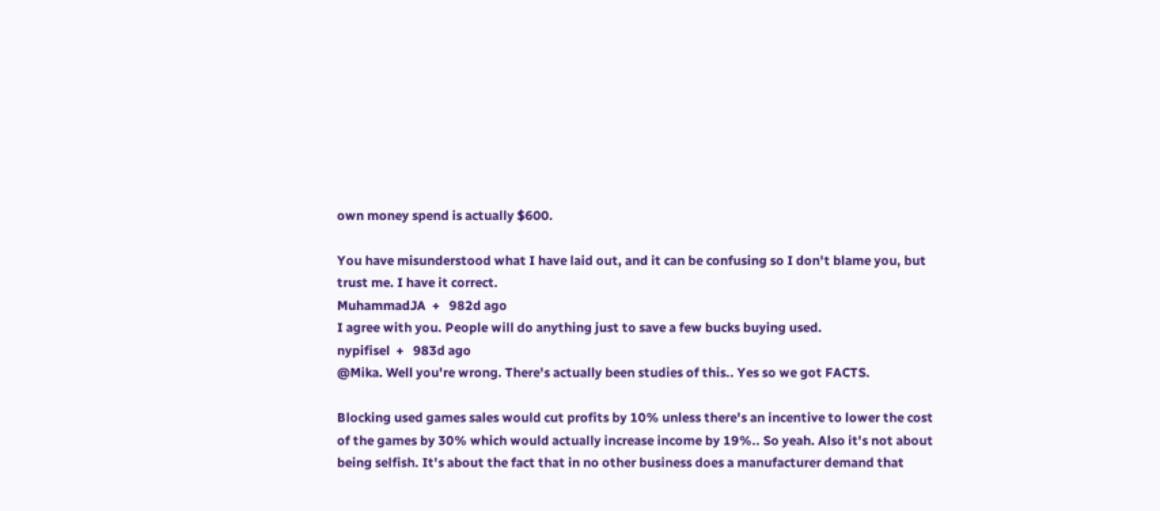own money spend is actually $600.

You have misunderstood what I have laid out, and it can be confusing so I don't blame you, but trust me. I have it correct.
MuhammadJA  +   982d ago
I agree with you. People will do anything just to save a few bucks buying used.
nypifisel  +   983d ago
@Mika. Well you're wrong. There's actually been studies of this.. Yes so we got FACTS.

Blocking used games sales would cut profits by 10% unless there's an incentive to lower the cost of the games by 30% which would actually increase income by 19%.. So yeah. Also it's not about being selfish. It's about the fact that in no other business does a manufacturer demand that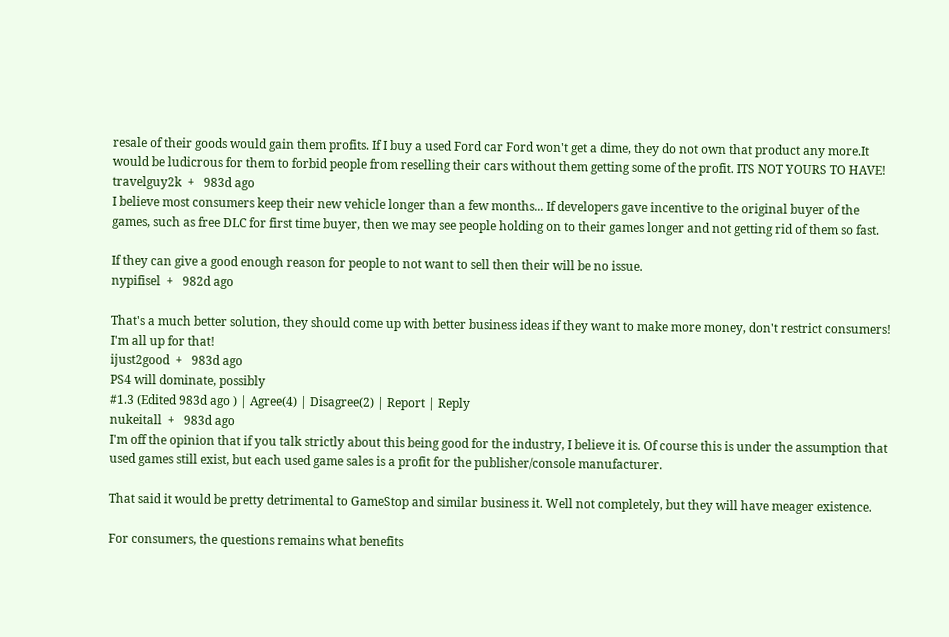resale of their goods would gain them profits. If I buy a used Ford car Ford won't get a dime, they do not own that product any more.It would be ludicrous for them to forbid people from reselling their cars without them getting some of the profit. ITS NOT YOURS TO HAVE!
travelguy2k  +   983d ago
I believe most consumers keep their new vehicle longer than a few months... If developers gave incentive to the original buyer of the games, such as free DLC for first time buyer, then we may see people holding on to their games longer and not getting rid of them so fast.

If they can give a good enough reason for people to not want to sell then their will be no issue.
nypifisel  +   982d ago

That's a much better solution, they should come up with better business ideas if they want to make more money, don't restrict consumers! I'm all up for that!
ijust2good  +   983d ago
PS4 will dominate, possibly
#1.3 (Edited 983d ago ) | Agree(4) | Disagree(2) | Report | Reply
nukeitall  +   983d ago
I'm off the opinion that if you talk strictly about this being good for the industry, I believe it is. Of course this is under the assumption that used games still exist, but each used game sales is a profit for the publisher/console manufacturer.

That said it would be pretty detrimental to GameStop and similar business it. Well not completely, but they will have meager existence.

For consumers, the questions remains what benefits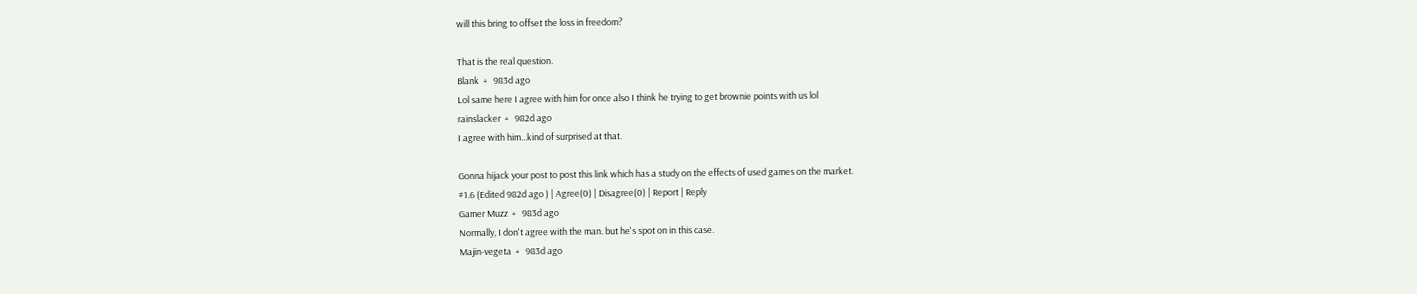will this bring to offset the loss in freedom?

That is the real question.
Blank  +   983d ago
Lol same here I agree with him for once also I think he trying to get brownie points with us lol
rainslacker  +   982d ago
I agree with him...kind of surprised at that.

Gonna hijack your post to post this link which has a study on the effects of used games on the market.
#1.6 (Edited 982d ago ) | Agree(0) | Disagree(0) | Report | Reply
Gamer Muzz  +   983d ago
Normally, I don't agree with the man. but he's spot on in this case.
Majin-vegeta  +   983d ago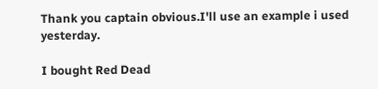Thank you captain obvious.I'll use an example i used yesterday.

I bought Red Dead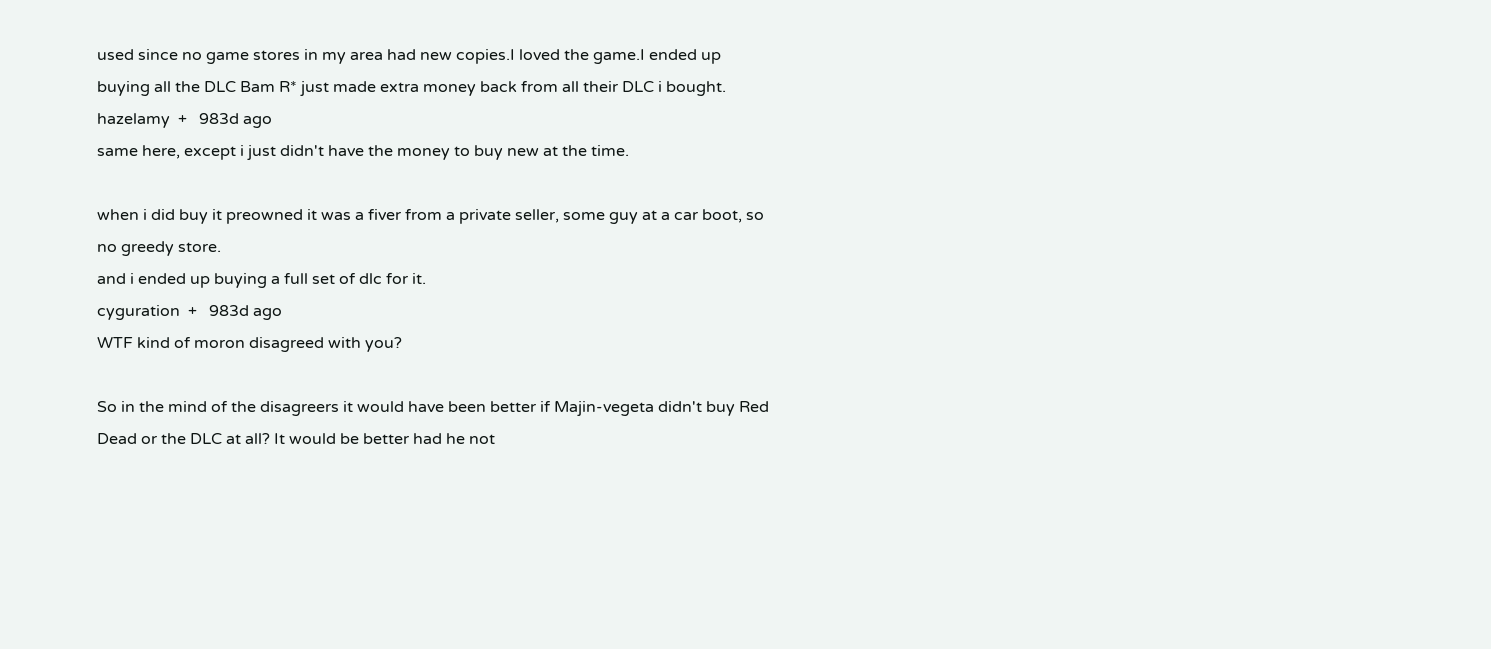used since no game stores in my area had new copies.I loved the game.I ended up buying all the DLC Bam R* just made extra money back from all their DLC i bought.
hazelamy  +   983d ago
same here, except i just didn't have the money to buy new at the time.

when i did buy it preowned it was a fiver from a private seller, some guy at a car boot, so no greedy store.
and i ended up buying a full set of dlc for it.
cyguration  +   983d ago
WTF kind of moron disagreed with you?

So in the mind of the disagreers it would have been better if Majin-vegeta didn't buy Red Dead or the DLC at all? It would be better had he not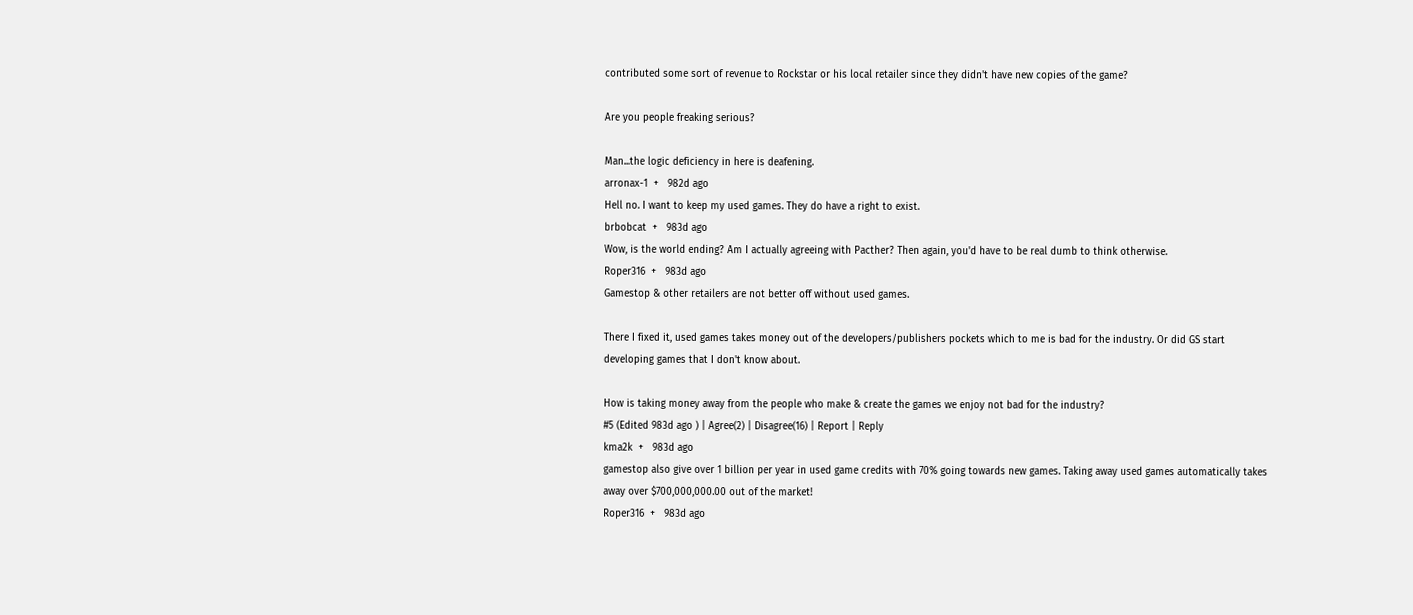contributed some sort of revenue to Rockstar or his local retailer since they didn't have new copies of the game?

Are you people freaking serious?

Man...the logic deficiency in here is deafening.
arronax-1  +   982d ago
Hell no. I want to keep my used games. They do have a right to exist.
brbobcat  +   983d ago
Wow, is the world ending? Am I actually agreeing with Pacther? Then again, you'd have to be real dumb to think otherwise.
Roper316  +   983d ago
Gamestop & other retailers are not better off without used games.

There I fixed it, used games takes money out of the developers/publishers pockets which to me is bad for the industry. Or did GS start developing games that I don't know about.

How is taking money away from the people who make & create the games we enjoy not bad for the industry?
#5 (Edited 983d ago ) | Agree(2) | Disagree(16) | Report | Reply
kma2k  +   983d ago
gamestop also give over 1 billion per year in used game credits with 70% going towards new games. Taking away used games automatically takes away over $700,000,000.00 out of the market!
Roper316  +   983d ago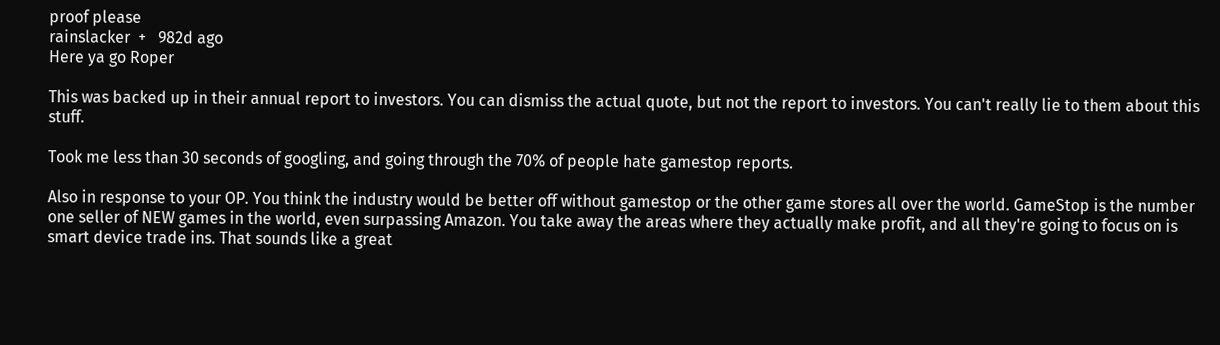proof please
rainslacker  +   982d ago
Here ya go Roper

This was backed up in their annual report to investors. You can dismiss the actual quote, but not the report to investors. You can't really lie to them about this stuff.

Took me less than 30 seconds of googling, and going through the 70% of people hate gamestop reports.

Also in response to your OP. You think the industry would be better off without gamestop or the other game stores all over the world. GameStop is the number one seller of NEW games in the world, even surpassing Amazon. You take away the areas where they actually make profit, and all they're going to focus on is smart device trade ins. That sounds like a great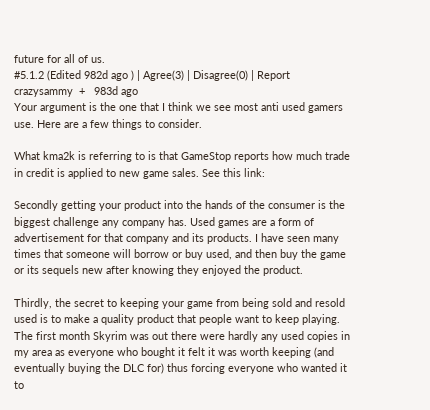future for all of us.
#5.1.2 (Edited 982d ago ) | Agree(3) | Disagree(0) | Report
crazysammy  +   983d ago
Your argument is the one that I think we see most anti used gamers use. Here are a few things to consider.

What kma2k is referring to is that GameStop reports how much trade in credit is applied to new game sales. See this link:

Secondly getting your product into the hands of the consumer is the biggest challenge any company has. Used games are a form of advertisement for that company and its products. I have seen many times that someone will borrow or buy used, and then buy the game or its sequels new after knowing they enjoyed the product.

Thirdly, the secret to keeping your game from being sold and resold used is to make a quality product that people want to keep playing. The first month Skyrim was out there were hardly any used copies in my area as everyone who bought it felt it was worth keeping (and eventually buying the DLC for) thus forcing everyone who wanted it to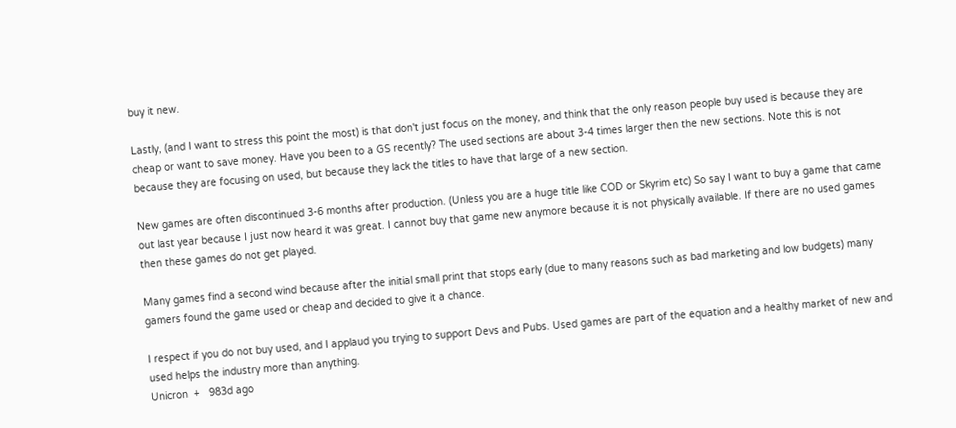buy it new.

Lastly, (and I want to stress this point the most) is that don't just focus on the money, and think that the only reason people buy used is because they are cheap or want to save money. Have you been to a GS recently? The used sections are about 3-4 times larger then the new sections. Note this is not because they are focusing on used, but because they lack the titles to have that large of a new section.

New games are often discontinued 3-6 months after production. (Unless you are a huge title like COD or Skyrim etc) So say I want to buy a game that came out last year because I just now heard it was great. I cannot buy that game new anymore because it is not physically available. If there are no used games then these games do not get played.

Many games find a second wind because after the initial small print that stops early (due to many reasons such as bad marketing and low budgets) many gamers found the game used or cheap and decided to give it a chance.

I respect if you do not buy used, and I applaud you trying to support Devs and Pubs. Used games are part of the equation and a healthy market of new and used helps the industry more than anything.
Unicron  +   983d ago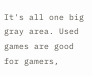It's all one big gray area. Used games are good for gamers,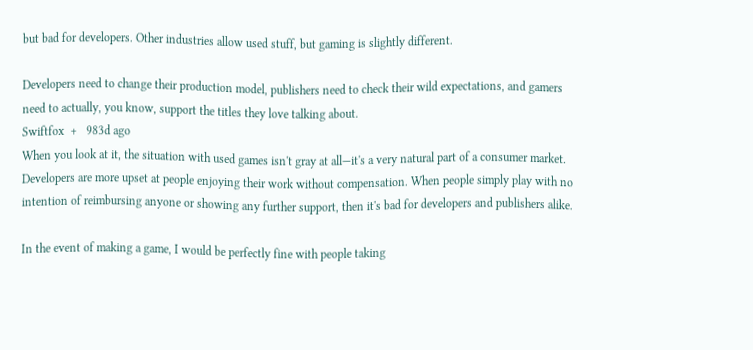but bad for developers. Other industries allow used stuff, but gaming is slightly different.

Developers need to change their production model, publishers need to check their wild expectations, and gamers need to actually, you know, support the titles they love talking about.
Swiftfox  +   983d ago
When you look at it, the situation with used games isn't gray at all—it's a very natural part of a consumer market. Developers are more upset at people enjoying their work without compensation. When people simply play with no intention of reimbursing anyone or showing any further support, then it's bad for developers and publishers alike.

In the event of making a game, I would be perfectly fine with people taking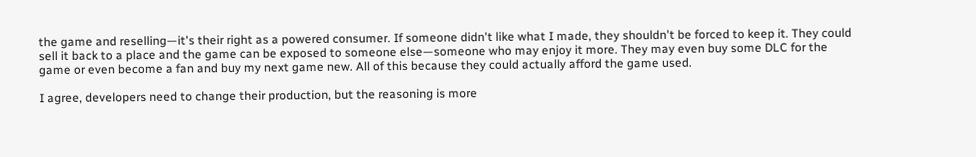the game and reselling—it's their right as a powered consumer. If someone didn't like what I made, they shouldn't be forced to keep it. They could sell it back to a place and the game can be exposed to someone else—someone who may enjoy it more. They may even buy some DLC for the game or even become a fan and buy my next game new. All of this because they could actually afford the game used.

I agree, developers need to change their production, but the reasoning is more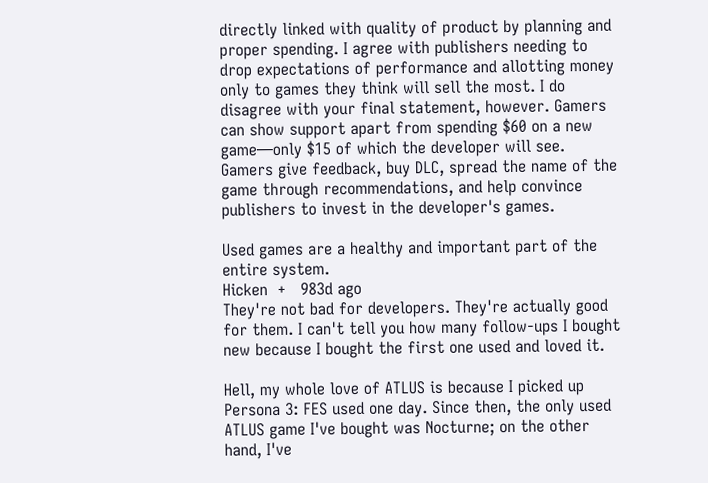directly linked with quality of product by planning and proper spending. I agree with publishers needing to drop expectations of performance and allotting money only to games they think will sell the most. I do disagree with your final statement, however. Gamers can show support apart from spending $60 on a new game—only $15 of which the developer will see. Gamers give feedback, buy DLC, spread the name of the game through recommendations, and help convince publishers to invest in the developer's games.

Used games are a healthy and important part of the entire system.
Hicken  +   983d ago
They're not bad for developers. They're actually good for them. I can't tell you how many follow-ups I bought new because I bought the first one used and loved it.

Hell, my whole love of ATLUS is because I picked up Persona 3: FES used one day. Since then, the only used ATLUS game I've bought was Nocturne; on the other hand, I've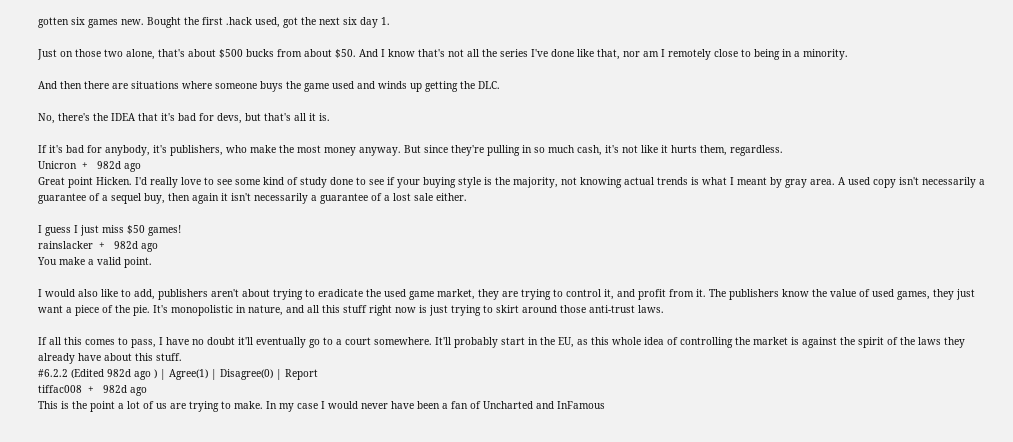gotten six games new. Bought the first .hack used, got the next six day 1.

Just on those two alone, that's about $500 bucks from about $50. And I know that's not all the series I've done like that, nor am I remotely close to being in a minority.

And then there are situations where someone buys the game used and winds up getting the DLC.

No, there's the IDEA that it's bad for devs, but that's all it is.

If it's bad for anybody, it's publishers, who make the most money anyway. But since they're pulling in so much cash, it's not like it hurts them, regardless.
Unicron  +   982d ago
Great point Hicken. I'd really love to see some kind of study done to see if your buying style is the majority, not knowing actual trends is what I meant by gray area. A used copy isn't necessarily a guarantee of a sequel buy, then again it isn't necessarily a guarantee of a lost sale either.

I guess I just miss $50 games!
rainslacker  +   982d ago
You make a valid point.

I would also like to add, publishers aren't about trying to eradicate the used game market, they are trying to control it, and profit from it. The publishers know the value of used games, they just want a piece of the pie. It's monopolistic in nature, and all this stuff right now is just trying to skirt around those anti-trust laws.

If all this comes to pass, I have no doubt it'll eventually go to a court somewhere. It'll probably start in the EU, as this whole idea of controlling the market is against the spirit of the laws they already have about this stuff.
#6.2.2 (Edited 982d ago ) | Agree(1) | Disagree(0) | Report
tiffac008  +   982d ago
This is the point a lot of us are trying to make. In my case I would never have been a fan of Uncharted and InFamous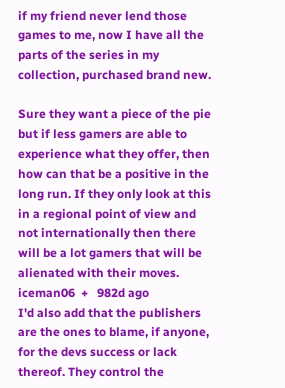if my friend never lend those games to me, now I have all the parts of the series in my collection, purchased brand new.

Sure they want a piece of the pie but if less gamers are able to experience what they offer, then how can that be a positive in the long run. If they only look at this in a regional point of view and not internationally then there will be a lot gamers that will be alienated with their moves.
iceman06  +   982d ago
I'd also add that the publishers are the ones to blame, if anyone, for the devs success or lack thereof. They control the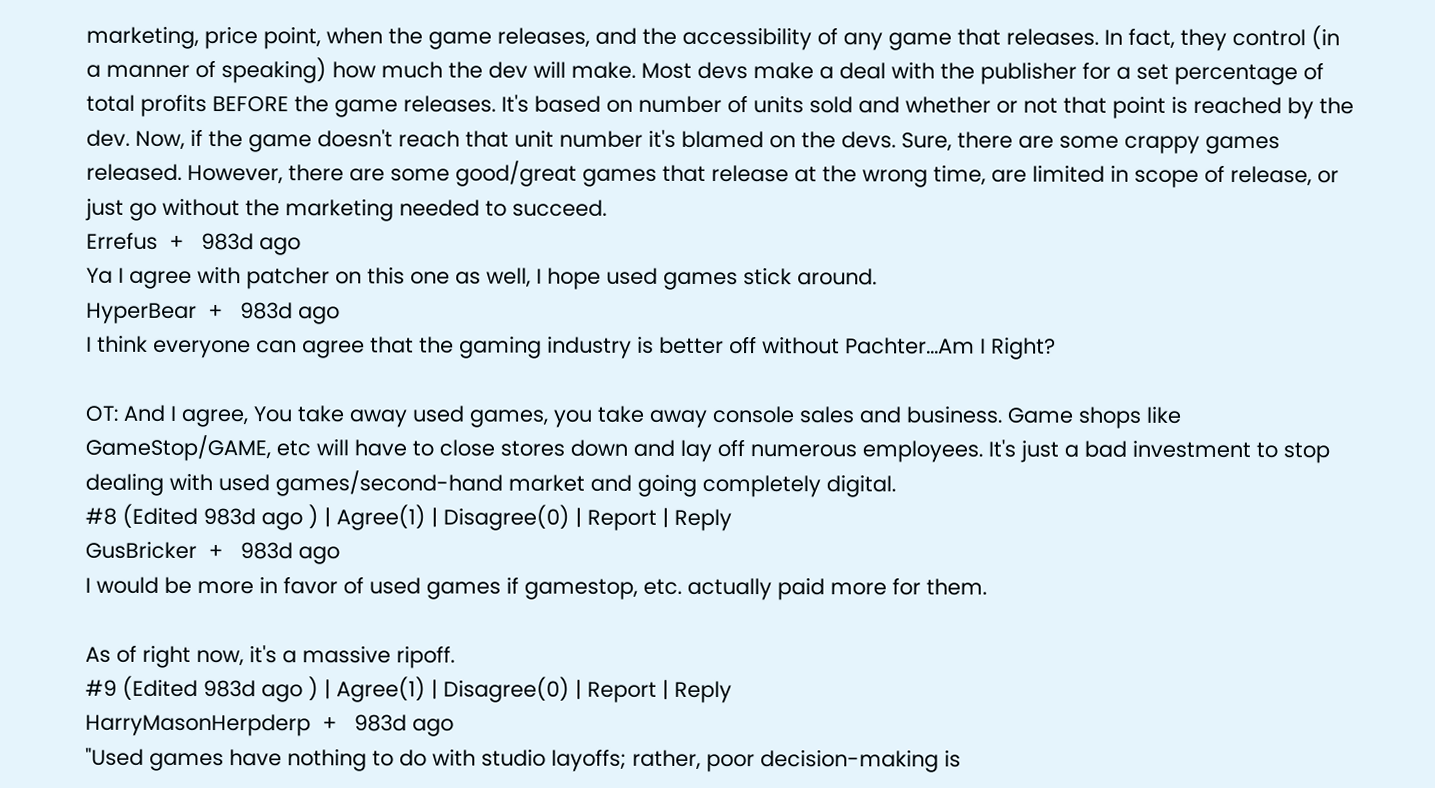marketing, price point, when the game releases, and the accessibility of any game that releases. In fact, they control (in a manner of speaking) how much the dev will make. Most devs make a deal with the publisher for a set percentage of total profits BEFORE the game releases. It's based on number of units sold and whether or not that point is reached by the dev. Now, if the game doesn't reach that unit number it's blamed on the devs. Sure, there are some crappy games released. However, there are some good/great games that release at the wrong time, are limited in scope of release, or just go without the marketing needed to succeed.
Errefus  +   983d ago
Ya I agree with patcher on this one as well, I hope used games stick around.
HyperBear  +   983d ago
I think everyone can agree that the gaming industry is better off without Pachter...Am I Right?

OT: And I agree, You take away used games, you take away console sales and business. Game shops like GameStop/GAME, etc will have to close stores down and lay off numerous employees. It's just a bad investment to stop dealing with used games/second-hand market and going completely digital.
#8 (Edited 983d ago ) | Agree(1) | Disagree(0) | Report | Reply
GusBricker  +   983d ago
I would be more in favor of used games if gamestop, etc. actually paid more for them.

As of right now, it's a massive ripoff.
#9 (Edited 983d ago ) | Agree(1) | Disagree(0) | Report | Reply
HarryMasonHerpderp  +   983d ago
"Used games have nothing to do with studio layoffs; rather, poor decision-making is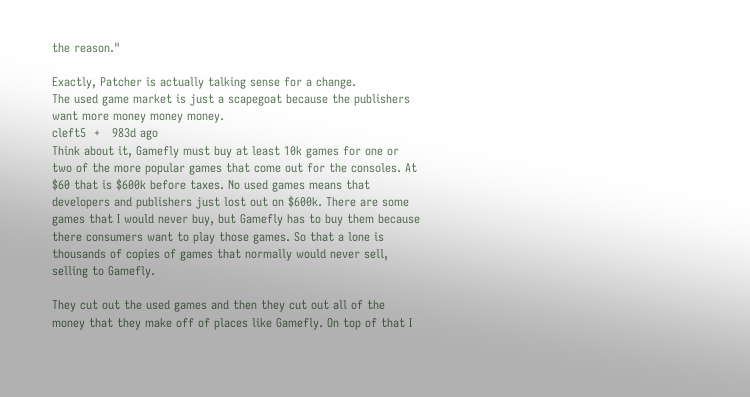the reason."

Exactly, Patcher is actually talking sense for a change.
The used game market is just a scapegoat because the publishers want more money money money.
cleft5  +   983d ago
Think about it, Gamefly must buy at least 10k games for one or two of the more popular games that come out for the consoles. At $60 that is $600k before taxes. No used games means that developers and publishers just lost out on $600k. There are some games that I would never buy, but Gamefly has to buy them because there consumers want to play those games. So that a lone is thousands of copies of games that normally would never sell, selling to Gamefly.

They cut out the used games and then they cut out all of the money that they make off of places like Gamefly. On top of that I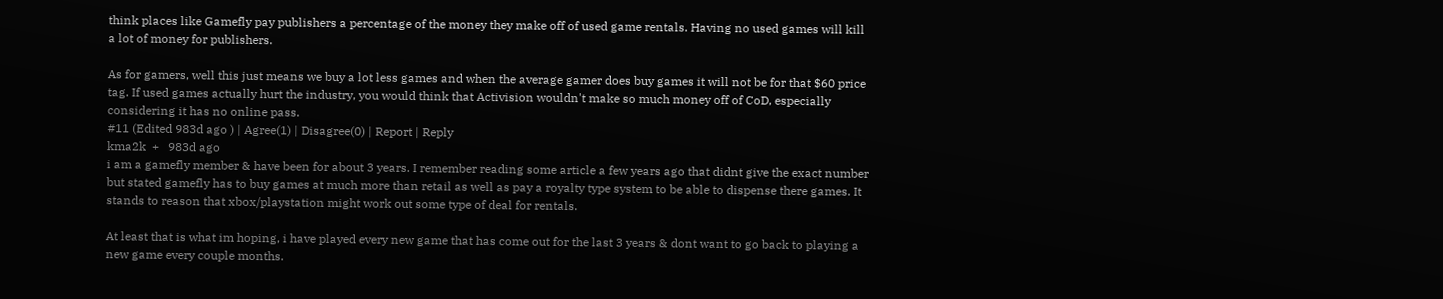think places like Gamefly pay publishers a percentage of the money they make off of used game rentals. Having no used games will kill a lot of money for publishers.

As for gamers, well this just means we buy a lot less games and when the average gamer does buy games it will not be for that $60 price tag. If used games actually hurt the industry, you would think that Activision wouldn't make so much money off of CoD, especially considering it has no online pass.
#11 (Edited 983d ago ) | Agree(1) | Disagree(0) | Report | Reply
kma2k  +   983d ago
i am a gamefly member & have been for about 3 years. I remember reading some article a few years ago that didnt give the exact number but stated gamefly has to buy games at much more than retail as well as pay a royalty type system to be able to dispense there games. It stands to reason that xbox/playstation might work out some type of deal for rentals.

At least that is what im hoping, i have played every new game that has come out for the last 3 years & dont want to go back to playing a new game every couple months.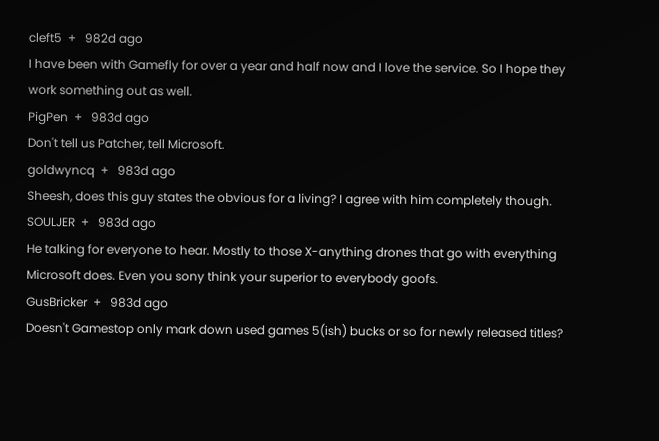cleft5  +   982d ago
I have been with Gamefly for over a year and half now and I love the service. So I hope they work something out as well.
PigPen  +   983d ago
Don't tell us Patcher, tell Microsoft.
goldwyncq  +   983d ago
Sheesh, does this guy states the obvious for a living? I agree with him completely though.
SOULJER  +   983d ago
He talking for everyone to hear. Mostly to those X-anything drones that go with everything Microsoft does. Even you sony think your superior to everybody goofs.
GusBricker  +   983d ago
Doesn't Gamestop only mark down used games 5(ish) bucks or so for newly released titles?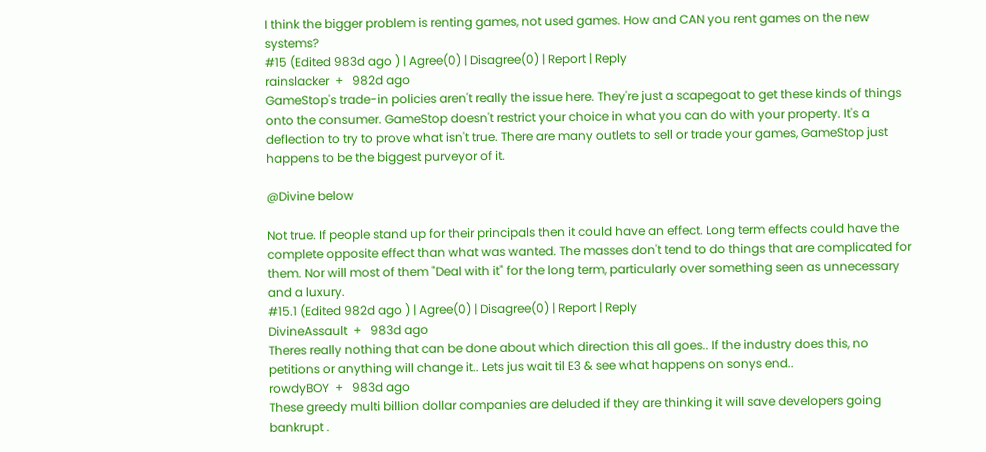I think the bigger problem is renting games, not used games. How and CAN you rent games on the new systems?
#15 (Edited 983d ago ) | Agree(0) | Disagree(0) | Report | Reply
rainslacker  +   982d ago
GameStop's trade-in policies aren't really the issue here. They're just a scapegoat to get these kinds of things onto the consumer. GameStop doesn't restrict your choice in what you can do with your property. It's a deflection to try to prove what isn't true. There are many outlets to sell or trade your games, GameStop just happens to be the biggest purveyor of it.

@Divine below

Not true. If people stand up for their principals then it could have an effect. Long term effects could have the complete opposite effect than what was wanted. The masses don't tend to do things that are complicated for them. Nor will most of them "Deal with it" for the long term, particularly over something seen as unnecessary and a luxury.
#15.1 (Edited 982d ago ) | Agree(0) | Disagree(0) | Report | Reply
DivineAssault  +   983d ago
Theres really nothing that can be done about which direction this all goes.. If the industry does this, no petitions or anything will change it.. Lets jus wait til E3 & see what happens on sonys end..
rowdyBOY  +   983d ago
These greedy multi billion dollar companies are deluded if they are thinking it will save developers going bankrupt .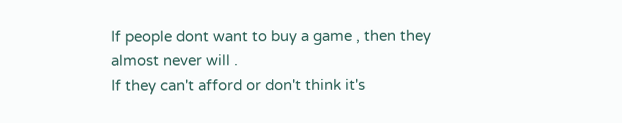If people dont want to buy a game , then they almost never will .
If they can't afford or don't think it's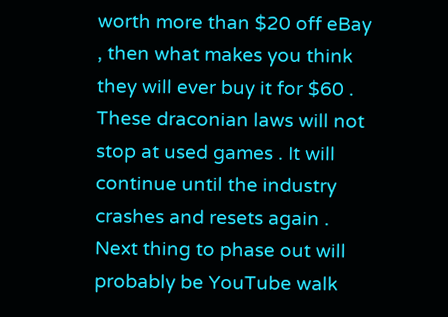worth more than $20 off eBay , then what makes you think they will ever buy it for $60 .
These draconian laws will not stop at used games . It will continue until the industry crashes and resets again .
Next thing to phase out will probably be YouTube walk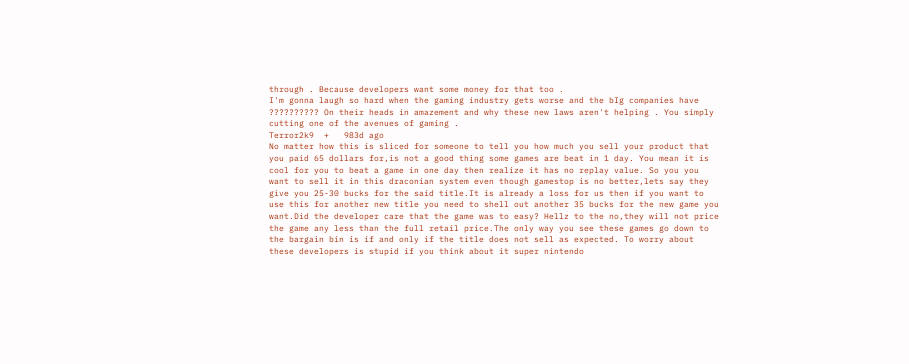through . Because developers want some money for that too .
I'm gonna laugh so hard when the gaming industry gets worse and the bIg companies have ?????????? On their heads in amazement and why these new laws aren't helping . You simply cutting one of the avenues of gaming .
Terror2k9  +   983d ago
No matter how this is sliced for someone to tell you how much you sell your product that you paid 65 dollars for,is not a good thing some games are beat in 1 day. You mean it is cool for you to beat a game in one day then realize it has no replay value. So you you want to sell it in this draconian system even though gamestop is no better,lets say they give you 25-30 bucks for the said title.It is already a loss for us then if you want to use this for another new title you need to shell out another 35 bucks for the new game you want.Did the developer care that the game was to easy? Hellz to the no,they will not price the game any less than the full retail price.The only way you see these games go down to the bargain bin is if and only if the title does not sell as expected. To worry about these developers is stupid if you think about it super nintendo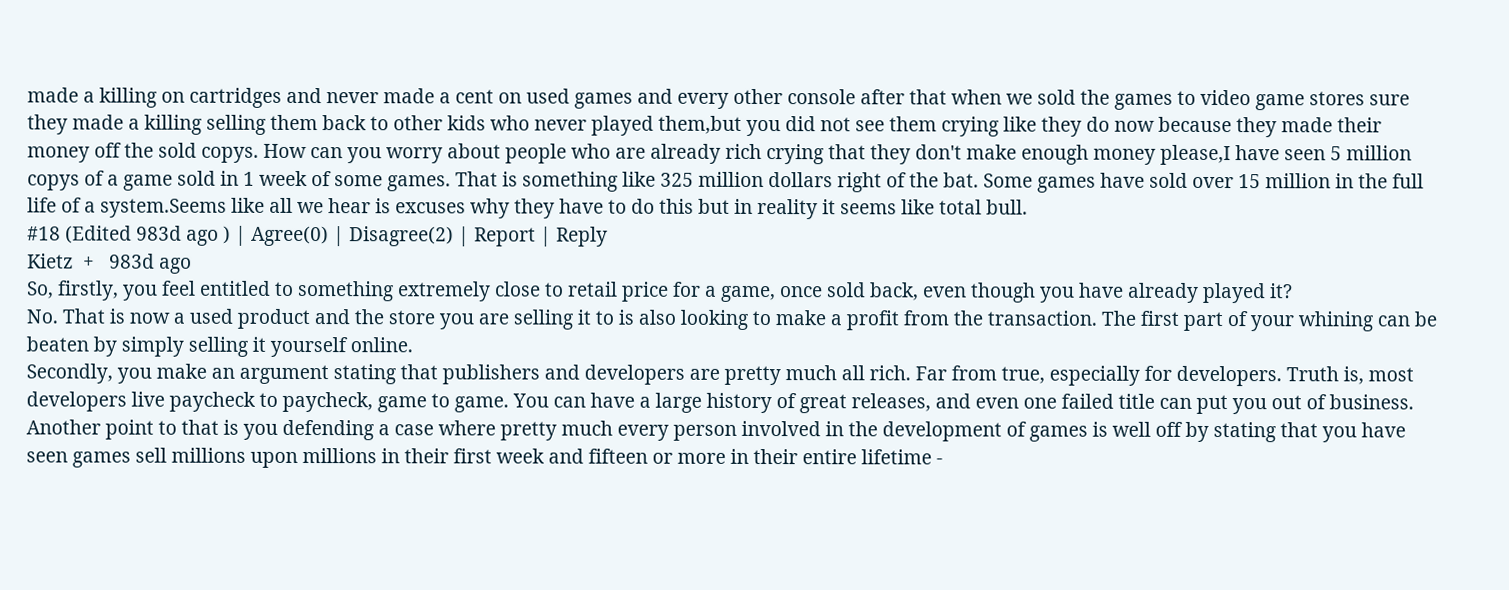made a killing on cartridges and never made a cent on used games and every other console after that when we sold the games to video game stores sure they made a killing selling them back to other kids who never played them,but you did not see them crying like they do now because they made their money off the sold copys. How can you worry about people who are already rich crying that they don't make enough money please,I have seen 5 million copys of a game sold in 1 week of some games. That is something like 325 million dollars right of the bat. Some games have sold over 15 million in the full life of a system.Seems like all we hear is excuses why they have to do this but in reality it seems like total bull.
#18 (Edited 983d ago ) | Agree(0) | Disagree(2) | Report | Reply
Kietz  +   983d ago
So, firstly, you feel entitled to something extremely close to retail price for a game, once sold back, even though you have already played it?
No. That is now a used product and the store you are selling it to is also looking to make a profit from the transaction. The first part of your whining can be beaten by simply selling it yourself online.
Secondly, you make an argument stating that publishers and developers are pretty much all rich. Far from true, especially for developers. Truth is, most developers live paycheck to paycheck, game to game. You can have a large history of great releases, and even one failed title can put you out of business.
Another point to that is you defending a case where pretty much every person involved in the development of games is well off by stating that you have seen games sell millions upon millions in their first week and fifteen or more in their entire lifetime -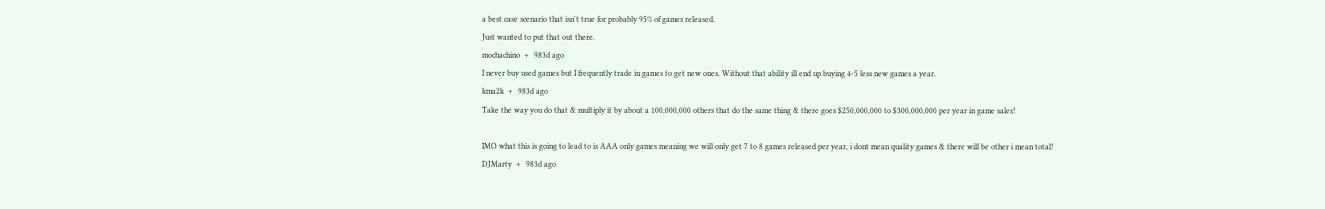a best case scenario that isn't true for probably 95% of games released.
Just wanted to put that out there.
mochachino  +   983d ago
I never buy used games but I frequently trade in games to get new ones. Without that ability ill end up buying 4-5 less new games a year.
kma2k  +   983d ago
Take the way you do that & multiply it by about a 100,000,000 others that do the same thing & there goes $250,000,000 to $300,000,000 per year in game sales!

IMO what this is going to lead to is AAA only games meaning we will only get 7 to 8 games released per year, i dont mean quality games & there will be other i mean total!
DJMarty  +   983d ago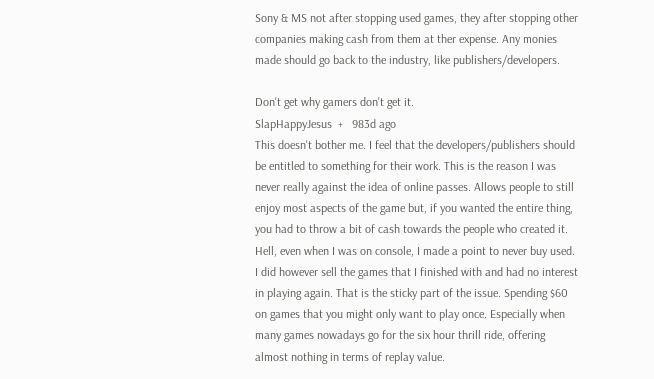Sony & MS not after stopping used games, they after stopping other companies making cash from them at ther expense. Any monies made should go back to the industry, like publishers/developers.

Don't get why gamers don't get it.
SlapHappyJesus  +   983d ago
This doesn't bother me. I feel that the developers/publishers should be entitled to something for their work. This is the reason I was never really against the idea of online passes. Allows people to still enjoy most aspects of the game but, if you wanted the entire thing, you had to throw a bit of cash towards the people who created it.
Hell, even when I was on console, I made a point to never buy used.
I did however sell the games that I finished with and had no interest in playing again. That is the sticky part of the issue. Spending $60 on games that you might only want to play once. Especially when many games nowadays go for the six hour thrill ride, offering almost nothing in terms of replay value.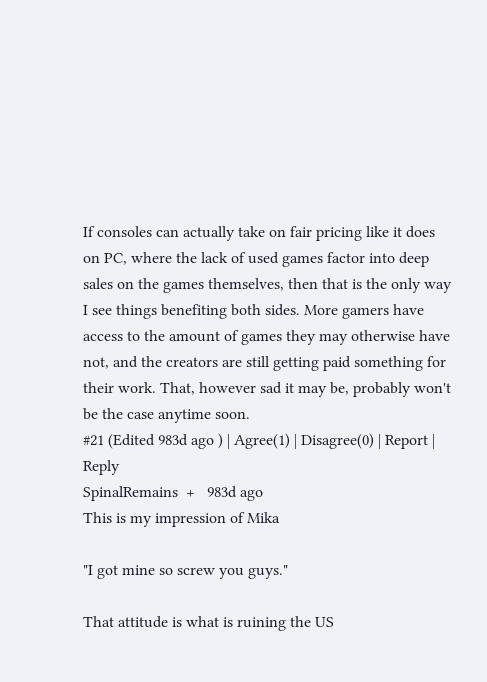If consoles can actually take on fair pricing like it does on PC, where the lack of used games factor into deep sales on the games themselves, then that is the only way I see things benefiting both sides. More gamers have access to the amount of games they may otherwise have not, and the creators are still getting paid something for their work. That, however sad it may be, probably won't be the case anytime soon.
#21 (Edited 983d ago ) | Agree(1) | Disagree(0) | Report | Reply
SpinalRemains  +   983d ago
This is my impression of Mika

"I got mine so screw you guys."

That attitude is what is ruining the US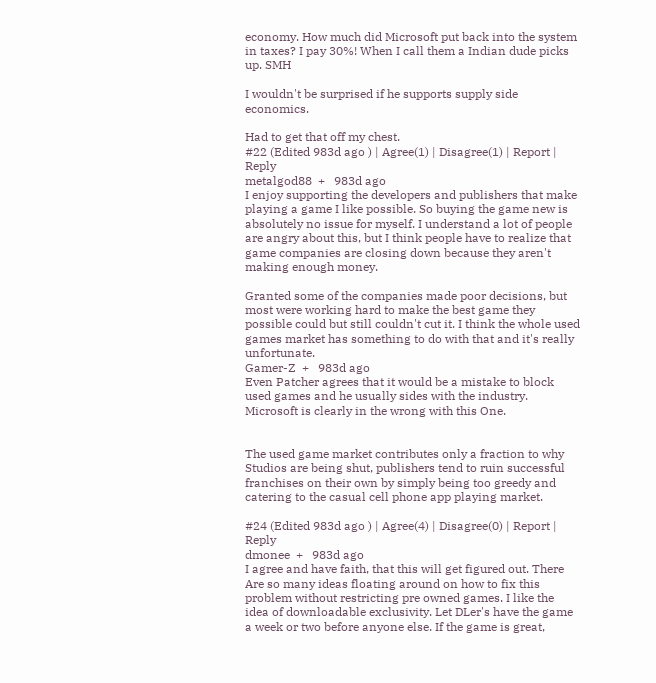economy. How much did Microsoft put back into the system in taxes? I pay 30%! When I call them a Indian dude picks up. SMH

I wouldn't be surprised if he supports supply side economics.

Had to get that off my chest.
#22 (Edited 983d ago ) | Agree(1) | Disagree(1) | Report | Reply
metalgod88  +   983d ago
I enjoy supporting the developers and publishers that make playing a game I like possible. So buying the game new is absolutely no issue for myself. I understand a lot of people are angry about this, but I think people have to realize that game companies are closing down because they aren't making enough money.

Granted some of the companies made poor decisions, but most were working hard to make the best game they possible could but still couldn't cut it. I think the whole used games market has something to do with that and it's really unfortunate.
Gamer-Z  +   983d ago
Even Patcher agrees that it would be a mistake to block used games and he usually sides with the industry. Microsoft is clearly in the wrong with this One.


The used game market contributes only a fraction to why Studios are being shut, publishers tend to ruin successful franchises on their own by simply being too greedy and catering to the casual cell phone app playing market.

#24 (Edited 983d ago ) | Agree(4) | Disagree(0) | Report | Reply
dmonee  +   983d ago
I agree and have faith, that this will get figured out. There Are so many ideas floating around on how to fix this problem without restricting pre owned games. I like the idea of downloadable exclusivity. Let DLer's have the game a week or two before anyone else. If the game is great,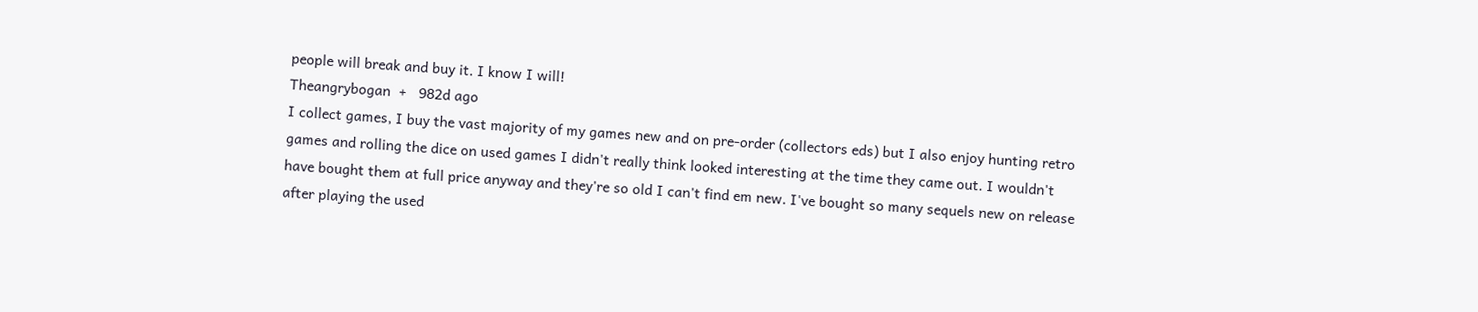people will break and buy it. I know I will!
Theangrybogan  +   982d ago
I collect games, I buy the vast majority of my games new and on pre-order (collectors eds) but I also enjoy hunting retro games and rolling the dice on used games I didn't really think looked interesting at the time they came out. I wouldn't have bought them at full price anyway and they're so old I can't find em new. I've bought so many sequels new on release after playing the used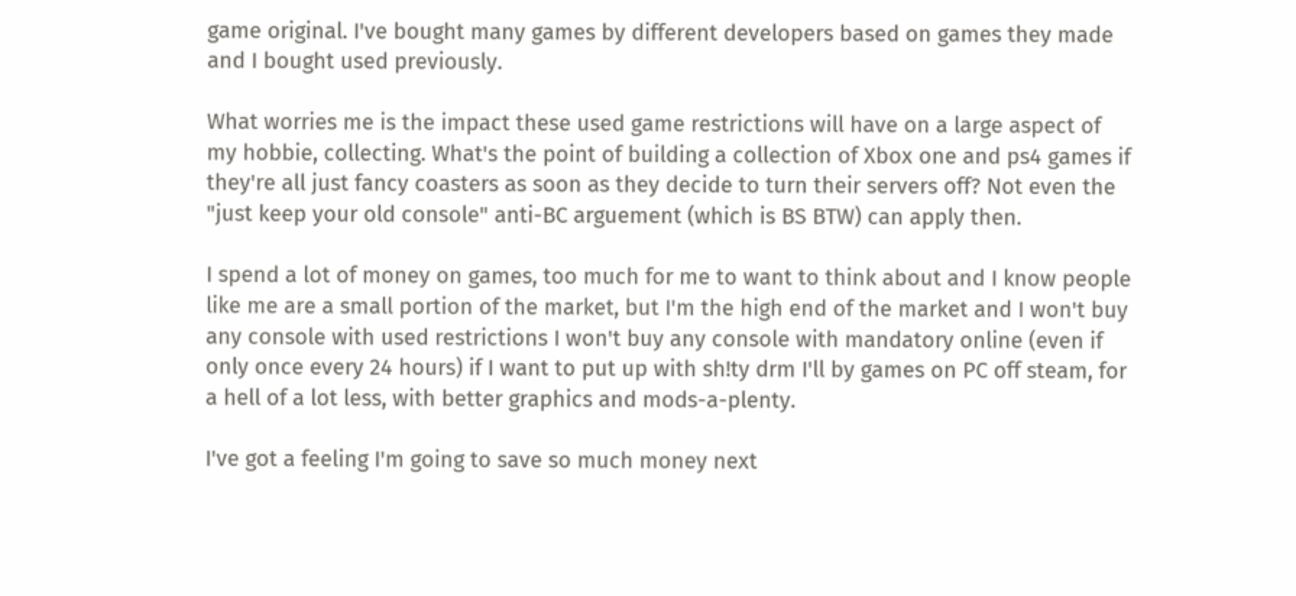game original. I've bought many games by different developers based on games they made and I bought used previously.

What worries me is the impact these used game restrictions will have on a large aspect of my hobbie, collecting. What's the point of building a collection of Xbox one and ps4 games if they're all just fancy coasters as soon as they decide to turn their servers off? Not even the "just keep your old console" anti-BC arguement (which is BS BTW) can apply then.

I spend a lot of money on games, too much for me to want to think about and I know people like me are a small portion of the market, but I'm the high end of the market and I won't buy any console with used restrictions I won't buy any console with mandatory online (even if only once every 24 hours) if I want to put up with sh!ty drm I'll by games on PC off steam, for a hell of a lot less, with better graphics and mods-a-plenty.

I've got a feeling I'm going to save so much money next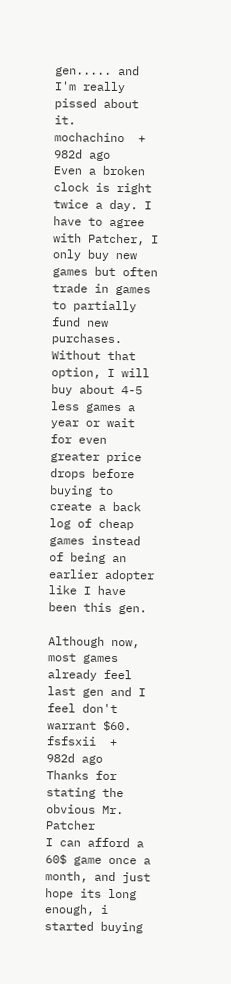gen..... and I'm really pissed about it.
mochachino  +   982d ago
Even a broken clock is right twice a day. I have to agree with Patcher, I only buy new games but often trade in games to partially fund new purchases. Without that option, I will buy about 4-5 less games a year or wait for even greater price drops before buying to create a back log of cheap games instead of being an earlier adopter like I have been this gen.

Although now, most games already feel last gen and I feel don't warrant $60.
fsfsxii  +   982d ago
Thanks for stating the obvious Mr. Patcher
I can afford a 60$ game once a month, and just hope its long enough, i started buying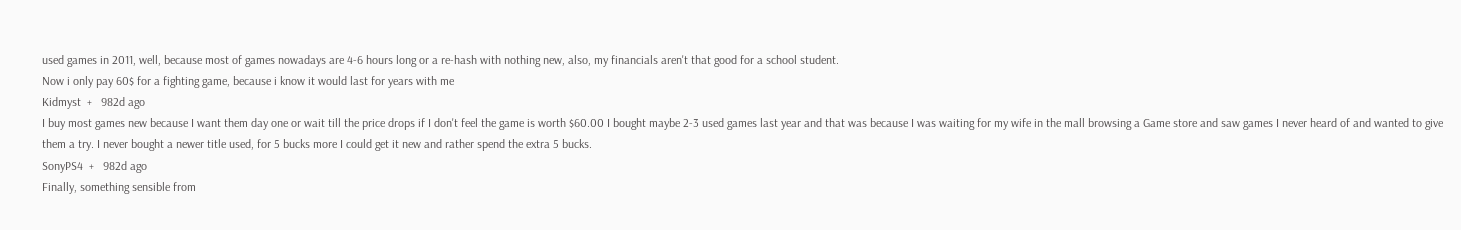used games in 2011, well, because most of games nowadays are 4-6 hours long or a re-hash with nothing new, also, my financials aren't that good for a school student.
Now i only pay 60$ for a fighting game, because i know it would last for years with me
Kidmyst  +   982d ago
I buy most games new because I want them day one or wait till the price drops if I don't feel the game is worth $60.00 I bought maybe 2-3 used games last year and that was because I was waiting for my wife in the mall browsing a Game store and saw games I never heard of and wanted to give them a try. I never bought a newer title used, for 5 bucks more I could get it new and rather spend the extra 5 bucks.
SonyPS4  +   982d ago
Finally, something sensible from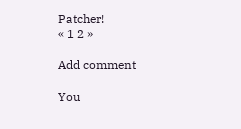Patcher!
« 1 2 »

Add comment

You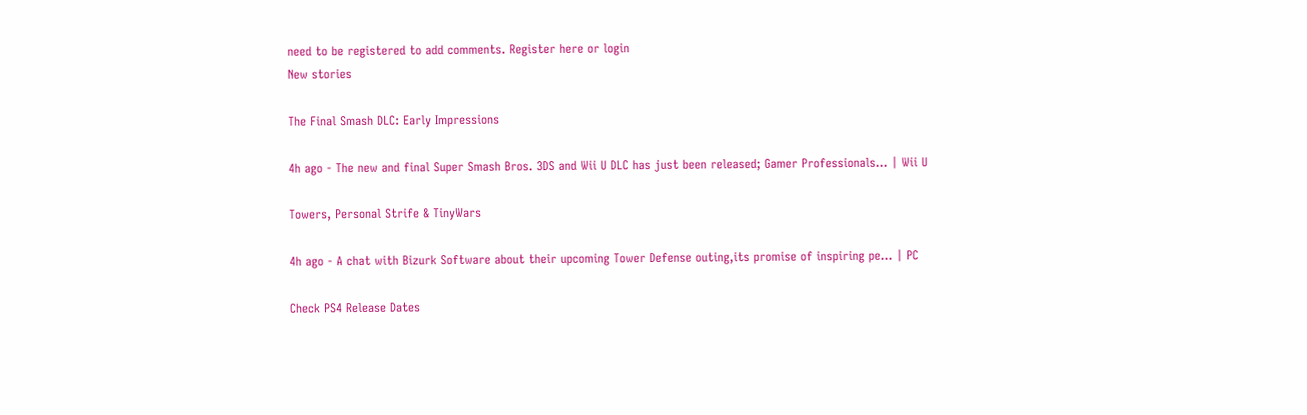need to be registered to add comments. Register here or login
New stories

The Final Smash DLC: Early Impressions

4h ago - The new and final Super Smash Bros. 3DS and Wii U DLC has just been released; Gamer Professionals... | Wii U

Towers, Personal Strife & TinyWars

4h ago - A chat with Bizurk Software about their upcoming Tower Defense outing,its promise of inspiring pe... | PC

Check PS4 Release Dates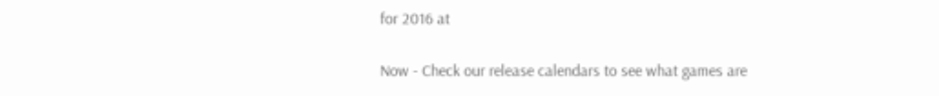for 2016 at

Now - Check our release calendars to see what games are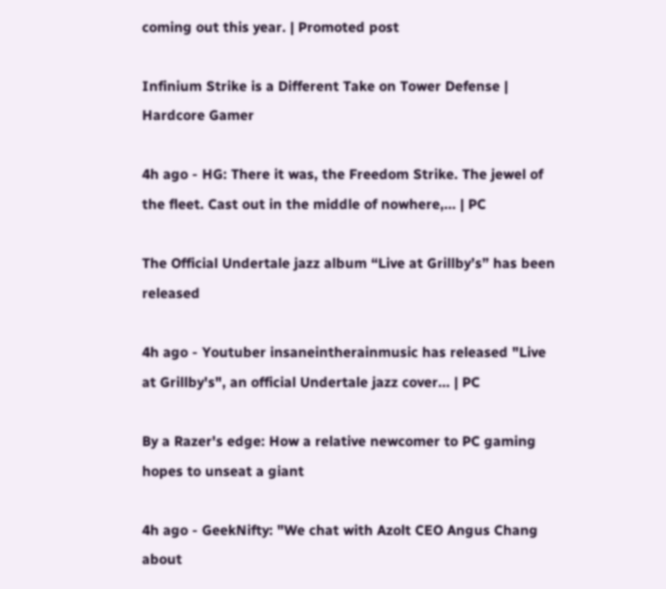coming out this year. | Promoted post

Infinium Strike is a Different Take on Tower Defense | Hardcore Gamer

4h ago - HG: There it was, the Freedom Strike. The jewel of the fleet. Cast out in the middle of nowhere,... | PC

The Official Undertale jazz album “Live at Grillby’s” has been released

4h ago - Youtuber insaneintherainmusic has released "Live at Grillby's", an official Undertale jazz cover... | PC

By a Razer's edge: How a relative newcomer to PC gaming hopes to unseat a giant

4h ago - GeekNifty: "We chat with Azolt CEO Angus Chang about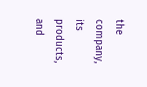the company, its products, and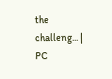the challeng... | PC